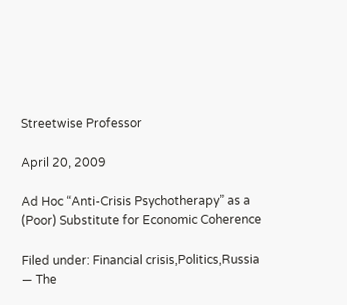Streetwise Professor

April 20, 2009

Ad Hoc “Anti-Crisis Psychotherapy” as a (Poor) Substitute for Economic Coherence

Filed under: Financial crisis,Politics,Russia — The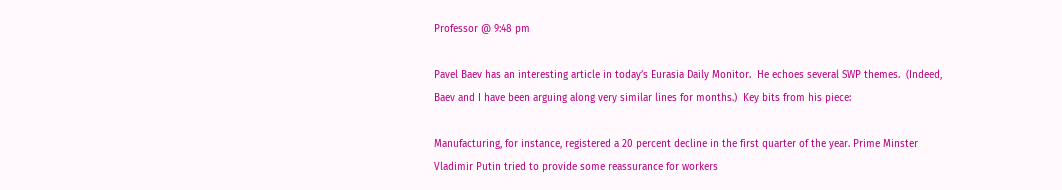Professor @ 9:48 pm

Pavel Baev has an interesting article in today’s Eurasia Daily Monitor.  He echoes several SWP themes.  (Indeed, Baev and I have been arguing along very similar lines for months.)  Key bits from his piece:

Manufacturing, for instance, registered a 20 percent decline in the first quarter of the year. Prime Minster Vladimir Putin tried to provide some reassurance for workers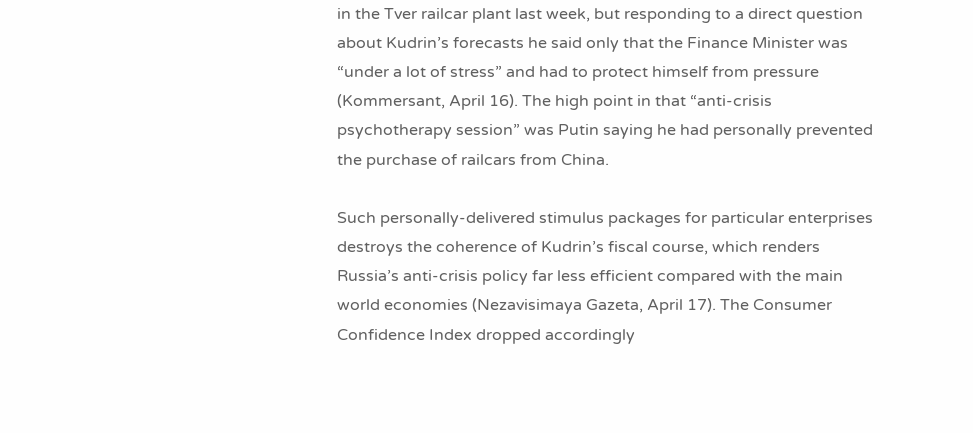in the Tver railcar plant last week, but responding to a direct question about Kudrin’s forecasts he said only that the Finance Minister was “under a lot of stress” and had to protect himself from pressure (Kommersant, April 16). The high point in that “anti-crisis psychotherapy session” was Putin saying he had personally prevented the purchase of railcars from China.

Such personally-delivered stimulus packages for particular enterprises destroys the coherence of Kudrin’s fiscal course, which renders Russia’s anti-crisis policy far less efficient compared with the main world economies (Nezavisimaya Gazeta, April 17). The Consumer Confidence Index dropped accordingly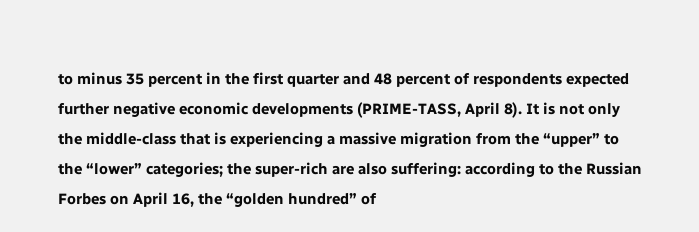to minus 35 percent in the first quarter and 48 percent of respondents expected further negative economic developments (PRIME-TASS, April 8). It is not only the middle-class that is experiencing a massive migration from the “upper” to the “lower” categories; the super-rich are also suffering: according to the Russian Forbes on April 16, the “golden hundred” of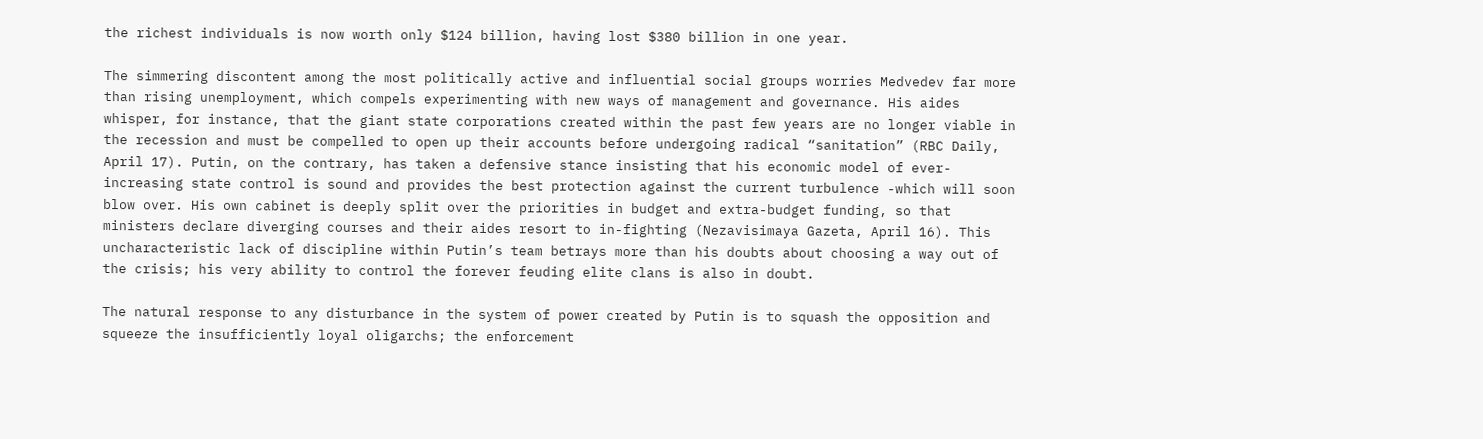the richest individuals is now worth only $124 billion, having lost $380 billion in one year.

The simmering discontent among the most politically active and influential social groups worries Medvedev far more than rising unemployment, which compels experimenting with new ways of management and governance. His aides whisper, for instance, that the giant state corporations created within the past few years are no longer viable in the recession and must be compelled to open up their accounts before undergoing radical “sanitation” (RBC Daily, April 17). Putin, on the contrary, has taken a defensive stance insisting that his economic model of ever-increasing state control is sound and provides the best protection against the current turbulence -which will soon blow over. His own cabinet is deeply split over the priorities in budget and extra-budget funding, so that ministers declare diverging courses and their aides resort to in-fighting (Nezavisimaya Gazeta, April 16). This uncharacteristic lack of discipline within Putin’s team betrays more than his doubts about choosing a way out of the crisis; his very ability to control the forever feuding elite clans is also in doubt.

The natural response to any disturbance in the system of power created by Putin is to squash the opposition and squeeze the insufficiently loyal oligarchs; the enforcement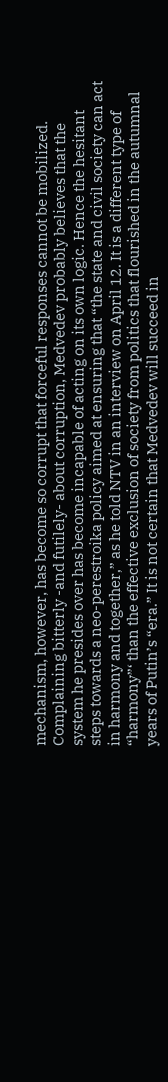mechanism, however, has become so corrupt that forceful responses cannot be mobilized. Complaining bitterly -and futilely- about corruption, Medvedev probably believes that the system he presides over has become incapable of acting on its own logic. Hence the hesitant steps towards a neo-perestroika policy aimed at ensuring that “the state and civil society can act in harmony and together,” as he told NTV in an interview on April 12. It is a different type of “harmony”‘ than the effective exclusion of society from politics that flourished in the autumnal years of Putin’s “era.” It is not certain that Medvedev will succeed in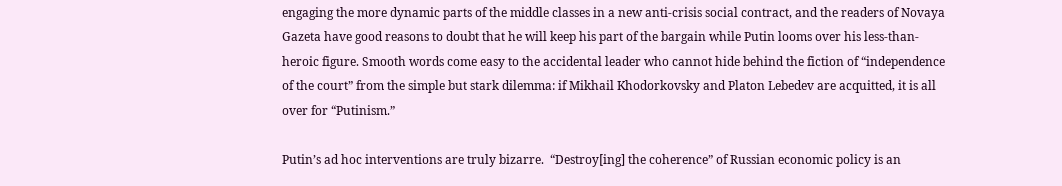engaging the more dynamic parts of the middle classes in a new anti-crisis social contract, and the readers of Novaya Gazeta have good reasons to doubt that he will keep his part of the bargain while Putin looms over his less-than-heroic figure. Smooth words come easy to the accidental leader who cannot hide behind the fiction of “independence of the court” from the simple but stark dilemma: if Mikhail Khodorkovsky and Platon Lebedev are acquitted, it is all over for “Putinism.”

Putin’s ad hoc interventions are truly bizarre.  “Destroy[ing] the coherence” of Russian economic policy is an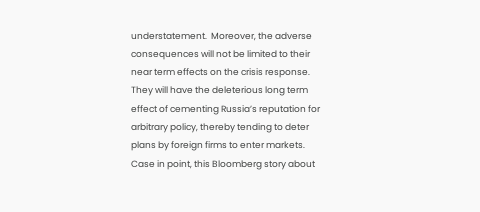understatement.  Moreover, the adverse consequences will not be limited to their near term effects on the crisis response.  They will have the deleterious long term effect of cementing Russia’s reputation for arbitrary policy, thereby tending to deter plans by foreign firms to enter markets.  Case in point, this Bloomberg story about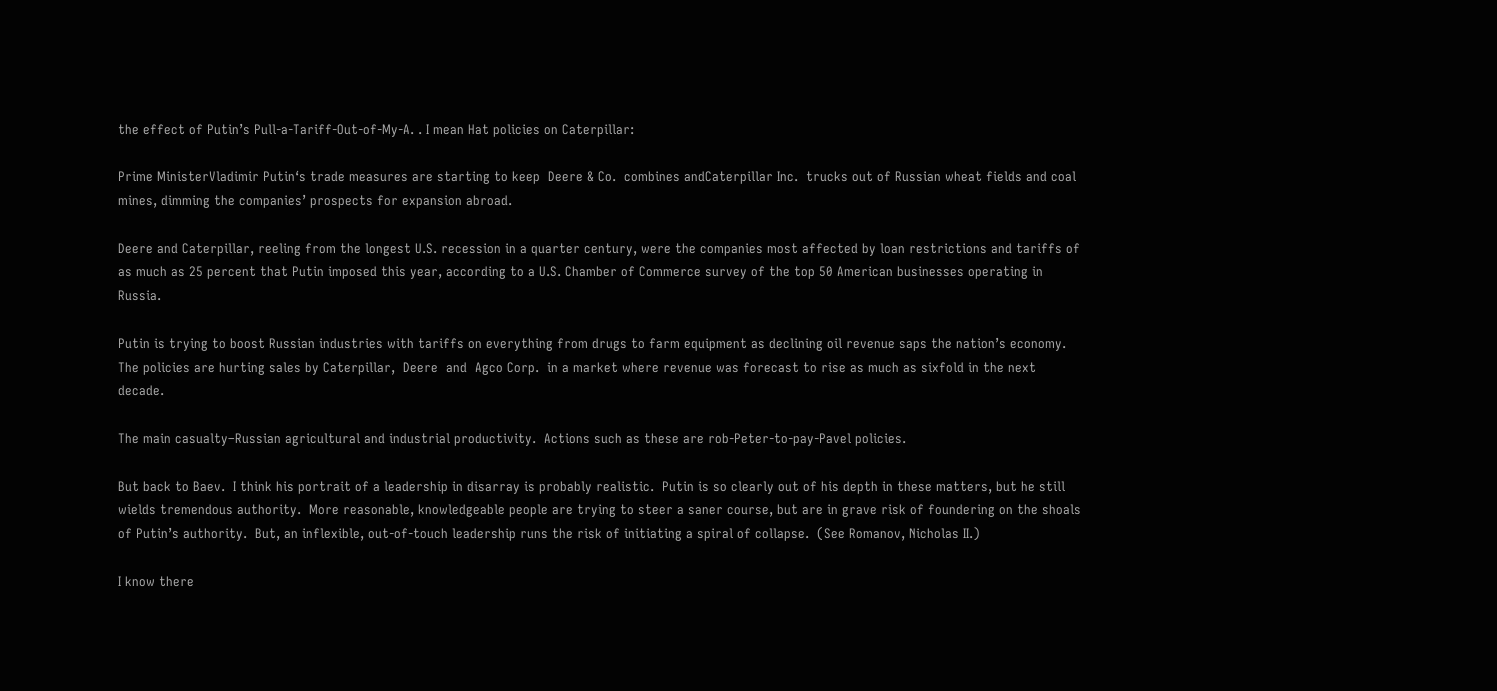the effect of Putin’s Pull-a-Tariff-Out-of-My-A. . I mean Hat policies on Caterpillar:

Prime MinisterVladimir Putin‘s trade measures are starting to keep  Deere & Co.  combines andCaterpillar Inc.  trucks out of Russian wheat fields and coal mines, dimming the companies’ prospects for expansion abroad.

Deere and Caterpillar, reeling from the longest U.S. recession in a quarter century, were the companies most affected by loan restrictions and tariffs of as much as 25 percent that Putin imposed this year, according to a U.S. Chamber of Commerce survey of the top 50 American businesses operating in Russia.

Putin is trying to boost Russian industries with tariffs on everything from drugs to farm equipment as declining oil revenue saps the nation’s economy. The policies are hurting sales by Caterpillar,  Deere  and  Agco Corp.  in a market where revenue was forecast to rise as much as sixfold in the next decade.

The main casualty–Russian agricultural and industrial productivity.  Actions such as these are rob-Peter-to-pay-Pavel policies.

But back to Baev.  I think his portrait of a leadership in disarray is probably realistic.  Putin is so clearly out of his depth in these matters, but he still wields tremendous authority.  More reasonable, knowledgeable people are trying to steer a saner course, but are in grave risk of foundering on the shoals of Putin’s authority.  But, an inflexible, out-of-touch leadership runs the risk of initiating a spiral of collapse.  (See Romanov, Nicholas II.)

I know there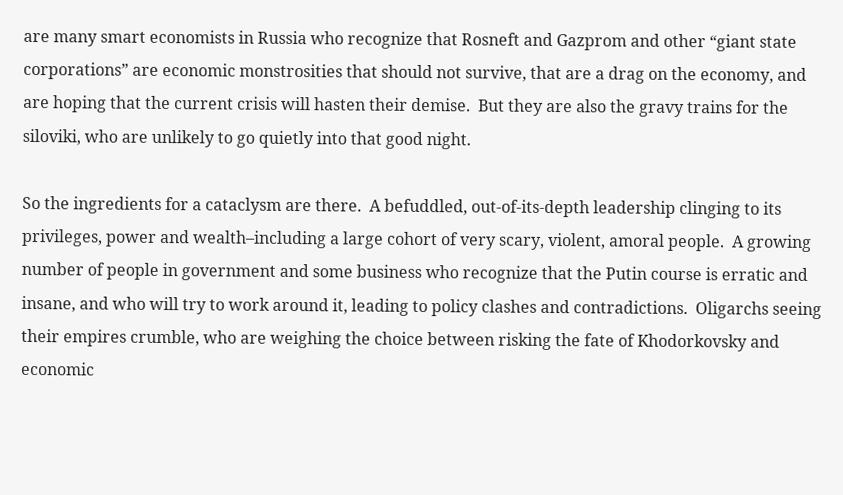are many smart economists in Russia who recognize that Rosneft and Gazprom and other “giant state corporations” are economic monstrosities that should not survive, that are a drag on the economy, and are hoping that the current crisis will hasten their demise.  But they are also the gravy trains for the siloviki, who are unlikely to go quietly into that good night.

So the ingredients for a cataclysm are there.  A befuddled, out-of-its-depth leadership clinging to its privileges, power and wealth–including a large cohort of very scary, violent, amoral people.  A growing number of people in government and some business who recognize that the Putin course is erratic and insane, and who will try to work around it, leading to policy clashes and contradictions.  Oligarchs seeing their empires crumble, who are weighing the choice between risking the fate of Khodorkovsky and economic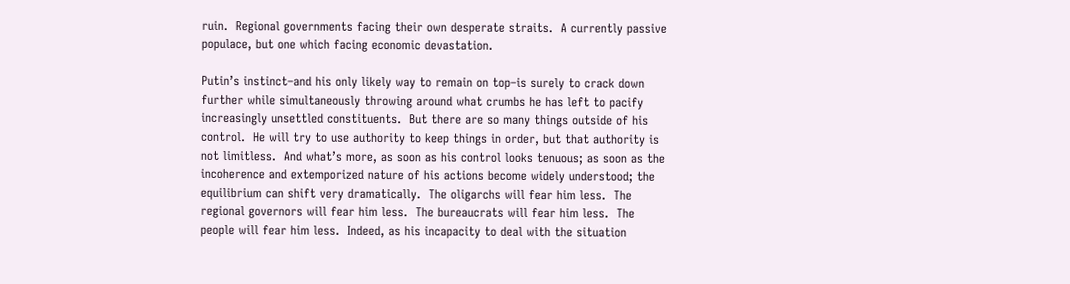ruin.  Regional governments facing their own desperate straits.  A currently passive populace, but one which facing economic devastation.

Putin’s instinct–and his only likely way to remain on top–is surely to crack down further while simultaneously throwing around what crumbs he has left to pacify increasingly unsettled constituents.  But there are so many things outside of his control.  He will try to use authority to keep things in order, but that authority is not limitless.  And what’s more, as soon as his control looks tenuous; as soon as the incoherence and extemporized nature of his actions become widely understood; the equilibrium can shift very dramatically.  The oligarchs will fear him less.  The regional governors will fear him less.  The bureaucrats will fear him less.  The people will fear him less.  Indeed, as his incapacity to deal with the situation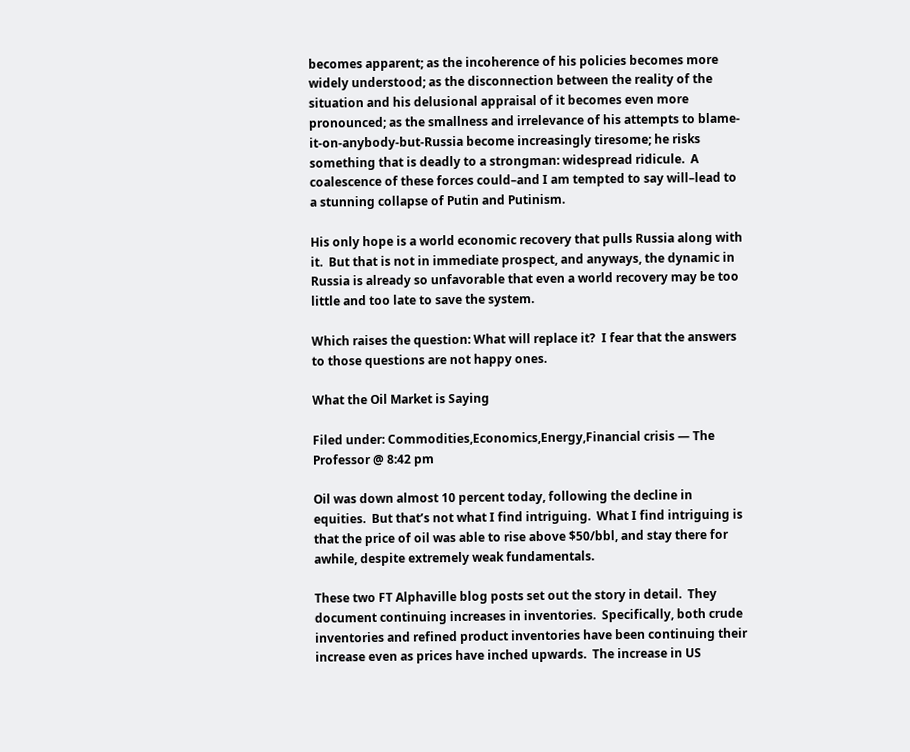becomes apparent; as the incoherence of his policies becomes more widely understood; as the disconnection between the reality of the situation and his delusional appraisal of it becomes even more pronounced; as the smallness and irrelevance of his attempts to blame-it-on-anybody-but-Russia become increasingly tiresome; he risks something that is deadly to a strongman: widespread ridicule.  A coalescence of these forces could–and I am tempted to say will–lead to a stunning collapse of Putin and Putinism.

His only hope is a world economic recovery that pulls Russia along with it.  But that is not in immediate prospect, and anyways, the dynamic in Russia is already so unfavorable that even a world recovery may be too little and too late to save the system.

Which raises the question: What will replace it?  I fear that the answers to those questions are not happy ones.

What the Oil Market is Saying

Filed under: Commodities,Economics,Energy,Financial crisis — The Professor @ 8:42 pm

Oil was down almost 10 percent today, following the decline in equities.  But that’s not what I find intriguing.  What I find intriguing is that the price of oil was able to rise above $50/bbl, and stay there for awhile, despite extremely weak fundamentals.

These two FT Alphaville blog posts set out the story in detail.  They document continuing increases in inventories.  Specifically, both crude inventories and refined product inventories have been continuing their increase even as prices have inched upwards.  The increase in US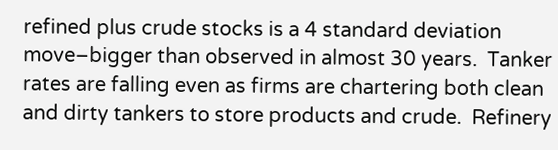refined plus crude stocks is a 4 standard deviation move–bigger than observed in almost 30 years.  Tanker rates are falling even as firms are chartering both clean and dirty tankers to store products and crude.  Refinery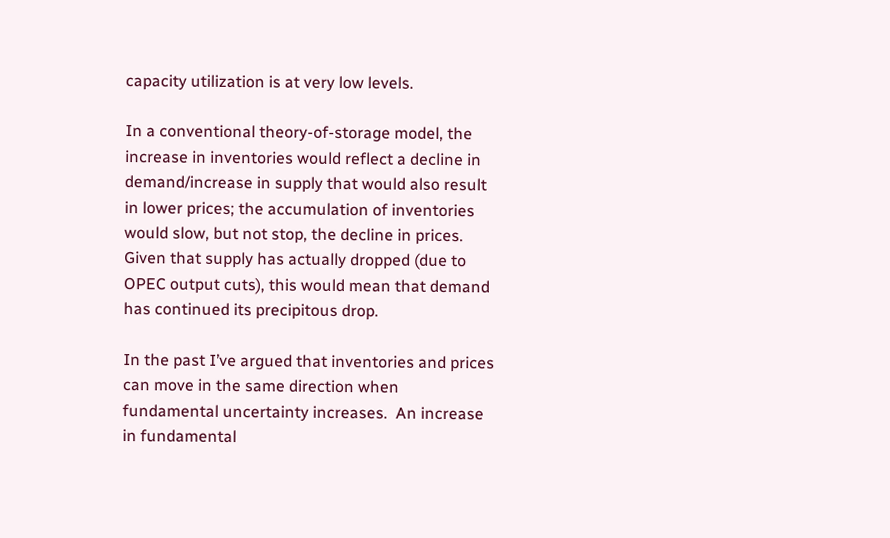capacity utilization is at very low levels.

In a conventional theory-of-storage model, the increase in inventories would reflect a decline in demand/increase in supply that would also result in lower prices; the accumulation of inventories would slow, but not stop, the decline in prices.  Given that supply has actually dropped (due to OPEC output cuts), this would mean that demand has continued its precipitous drop.

In the past I’ve argued that inventories and prices can move in the same direction when fundamental uncertainty increases.  An increase in fundamental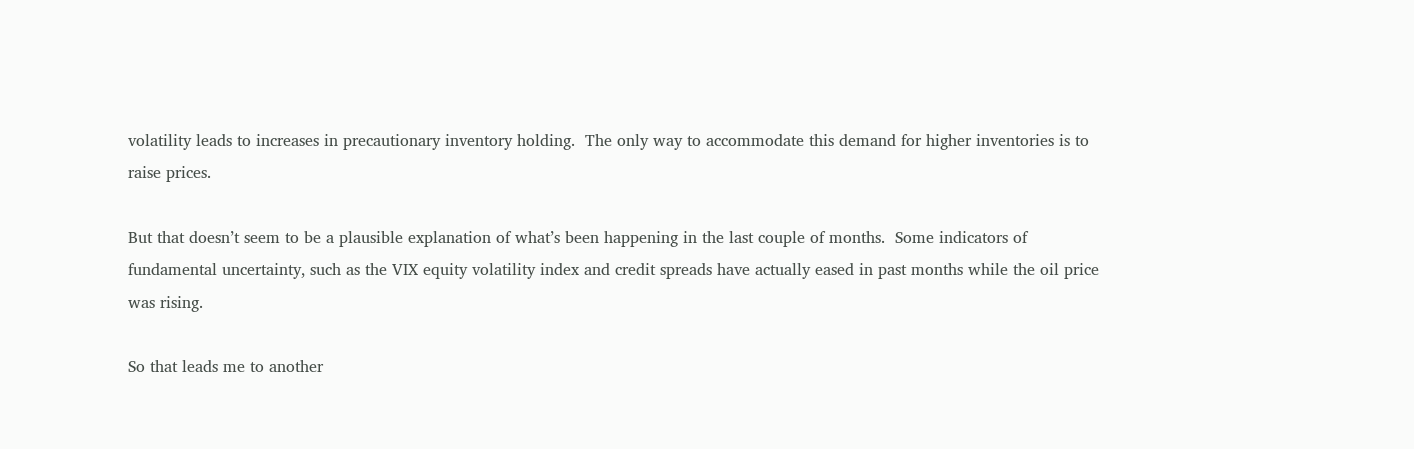volatility leads to increases in precautionary inventory holding.  The only way to accommodate this demand for higher inventories is to raise prices.

But that doesn’t seem to be a plausible explanation of what’s been happening in the last couple of months.  Some indicators of fundamental uncertainty, such as the VIX equity volatility index and credit spreads have actually eased in past months while the oil price was rising.

So that leads me to another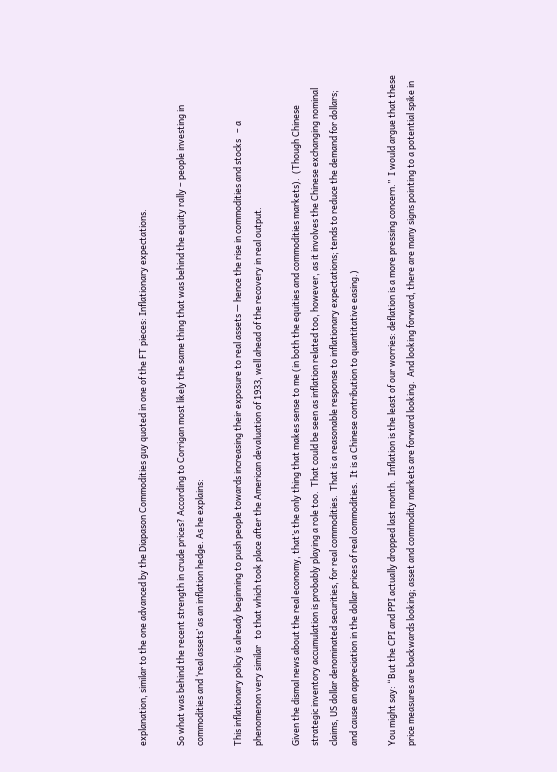explanation, similar to the one advanced by the Diapason Commodities guy quoted in one of the FT pieces: Inflationary expectations.

So what was behind the recent strength in crude prices? According to Corrigan most likely the same thing that was behind the equity rally – people investing in commodities and ‘real assets’ as an inflation hedge. As he explains:

This inflationary policy is already beginning to push people towards increasing their exposure to real assets — hence the rise in commodities and stocks   – a phenomenon very similar   to that which took place after the American devaluation of 1933, well ahead of the recovery in real output.

Given the dismal news about the real economy, that’s the only thing that makes sense to me (in both the equities and commodities markets).  (Though Chinese strategic inventory accumulation is probably playing a role too.  That could be seen as inflation related too, however, as it involves the Chinese exchanging nominal claims, US dollar denominated securities, for real commodities.  That is a reasonable response to inflationary expectations; tends to reduce the demand for dollars; and cause an appreciation in the dollar prices of real commodities.  It is a Chinese contribution to quantitative easing.)

You might say: “But the CPI and PPI actually dropped last month.  Inflation is the least of our worries: deflation is a more pressing concern.”  I would argue that these price measures are backwards looking; asset and commodity markets are forward looking.  And looking forward, there are many signs pointing to a potential spike in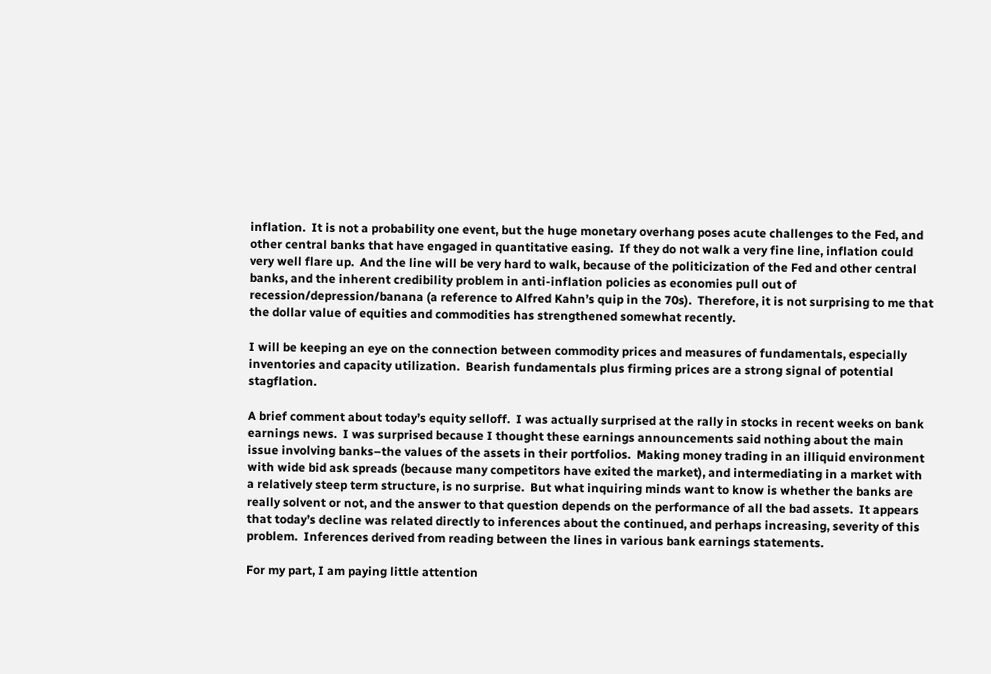inflation.  It is not a probability one event, but the huge monetary overhang poses acute challenges to the Fed, and other central banks that have engaged in quantitative easing.  If they do not walk a very fine line, inflation could very well flare up.  And the line will be very hard to walk, because of the politicization of the Fed and other central banks, and the inherent credibility problem in anti-inflation policies as economies pull out of recession/depression/banana (a reference to Alfred Kahn’s quip in the 70s).  Therefore, it is not surprising to me that the dollar value of equities and commodities has strengthened somewhat recently.

I will be keeping an eye on the connection between commodity prices and measures of fundamentals, especially inventories and capacity utilization.  Bearish fundamentals plus firming prices are a strong signal of potential stagflation.

A brief comment about today’s equity selloff.  I was actually surprised at the rally in stocks in recent weeks on bank earnings news.  I was surprised because I thought these earnings announcements said nothing about the main issue involving banks–the values of the assets in their portfolios.  Making money trading in an illiquid environment with wide bid ask spreads (because many competitors have exited the market), and intermediating in a market with a relatively steep term structure, is no surprise.  But what inquiring minds want to know is whether the banks are really solvent or not, and the answer to that question depends on the performance of all the bad assets.  It appears that today’s decline was related directly to inferences about the continued, and perhaps increasing, severity of this problem.  Inferences derived from reading between the lines in various bank earnings statements.

For my part, I am paying little attention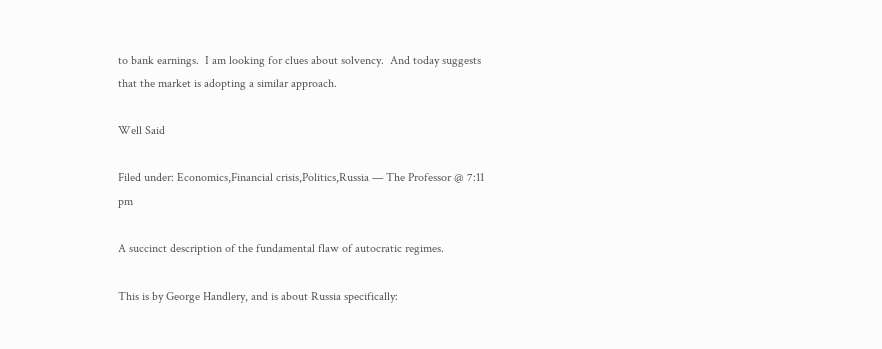to bank earnings.  I am looking for clues about solvency.  And today suggests that the market is adopting a similar approach.

Well Said

Filed under: Economics,Financial crisis,Politics,Russia — The Professor @ 7:11 pm

A succinct description of the fundamental flaw of autocratic regimes.

This is by George Handlery, and is about Russia specifically: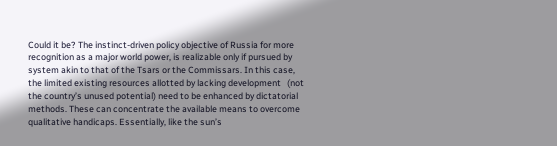Could it be? The instinct-driven policy objective of Russia for more recognition as a major world power, is realizable only if pursued by system akin to that of the Tsars or the Commissars. In this case, the limited existing resources allotted by lacking development   (not the country’s unused potential) need to be enhanced by dictatorial methods. These can concentrate the available means to overcome qualitative handicaps. Essentially, like the sun’s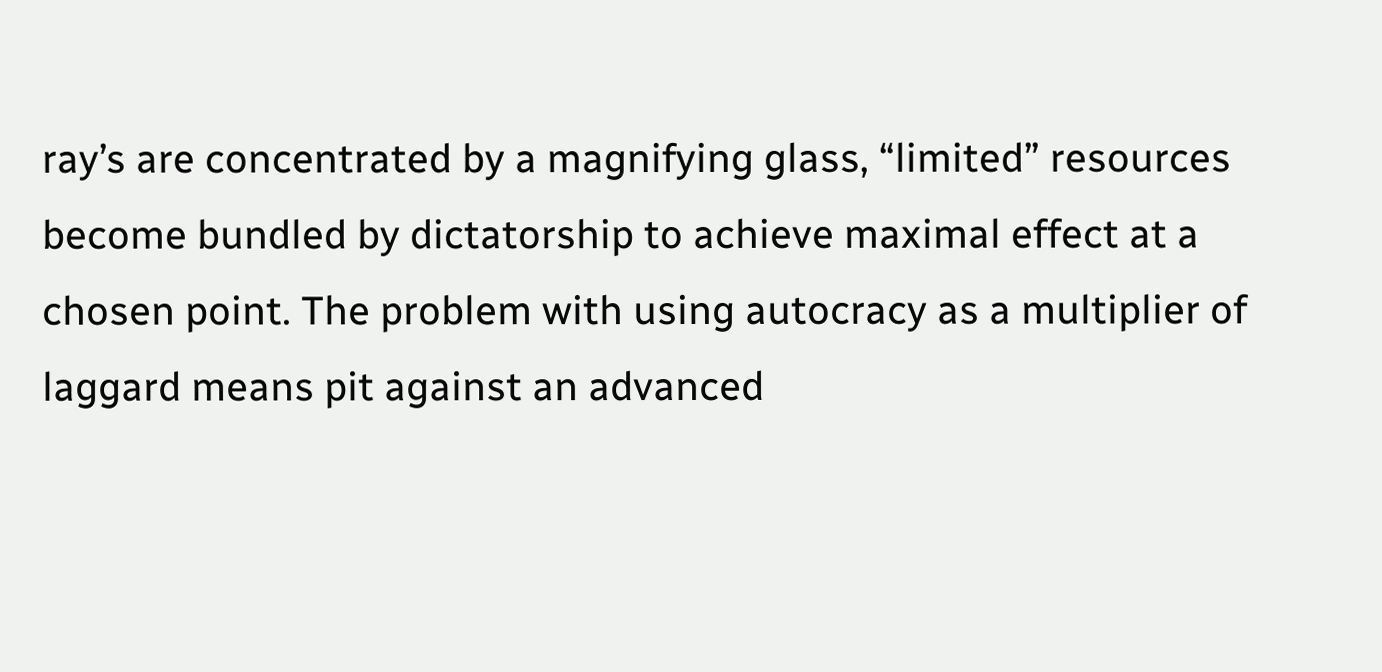ray’s are concentrated by a magnifying glass, “limited” resources become bundled by dictatorship to achieve maximal effect at a chosen point. The problem with using autocracy as a multiplier of laggard means pit against an advanced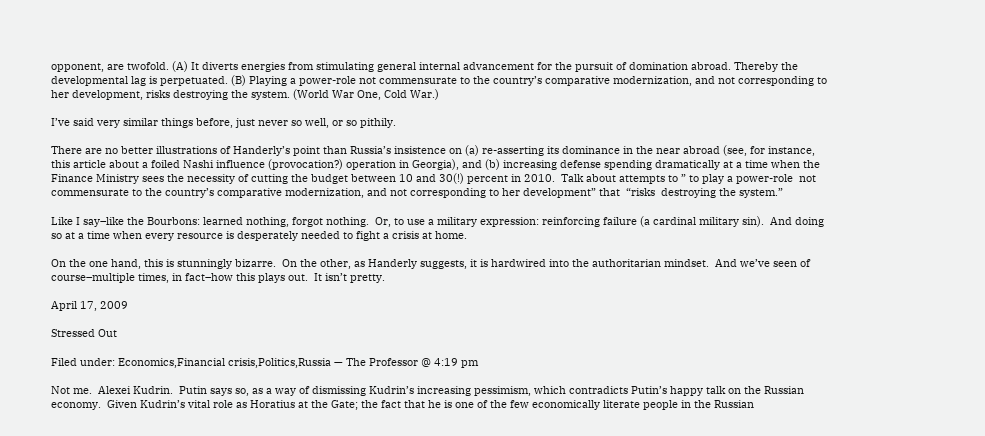opponent, are twofold. (A) It diverts energies from stimulating general internal advancement for the pursuit of domination abroad. Thereby the developmental lag is perpetuated. (B) Playing a power-role not commensurate to the country’s comparative modernization, and not corresponding to her development, risks destroying the system. (World War One, Cold War.)

I’ve said very similar things before, just never so well, or so pithily.

There are no better illustrations of Handerly’s point than Russia’s insistence on (a) re-asserting its dominance in the near abroad (see, for instance, this article about a foiled Nashi influence (provocation?) operation in Georgia), and (b) increasing defense spending dramatically at a time when the Finance Ministry sees the necessity of cutting the budget between 10 and 30(!) percent in 2010.  Talk about attempts to ” to play a power-role  not commensurate to the country’s comparative modernization, and not corresponding to her development” that  “risks  destroying the system.”

Like I say–like the Bourbons: learned nothing, forgot nothing.  Or, to use a military expression: reinforcing failure (a cardinal military sin).  And doing so at a time when every resource is desperately needed to fight a crisis at home.

On the one hand, this is stunningly bizarre.  On the other, as Handerly suggests, it is hardwired into the authoritarian mindset.  And we’ve seen of course–multiple times, in fact–how this plays out.  It isn’t pretty.

April 17, 2009

Stressed Out

Filed under: Economics,Financial crisis,Politics,Russia — The Professor @ 4:19 pm

Not me.  Alexei Kudrin.  Putin says so, as a way of dismissing Kudrin’s increasing pessimism, which contradicts Putin’s happy talk on the Russian economy.  Given Kudrin’s vital role as Horatius at the Gate; the fact that he is one of the few economically literate people in the Russian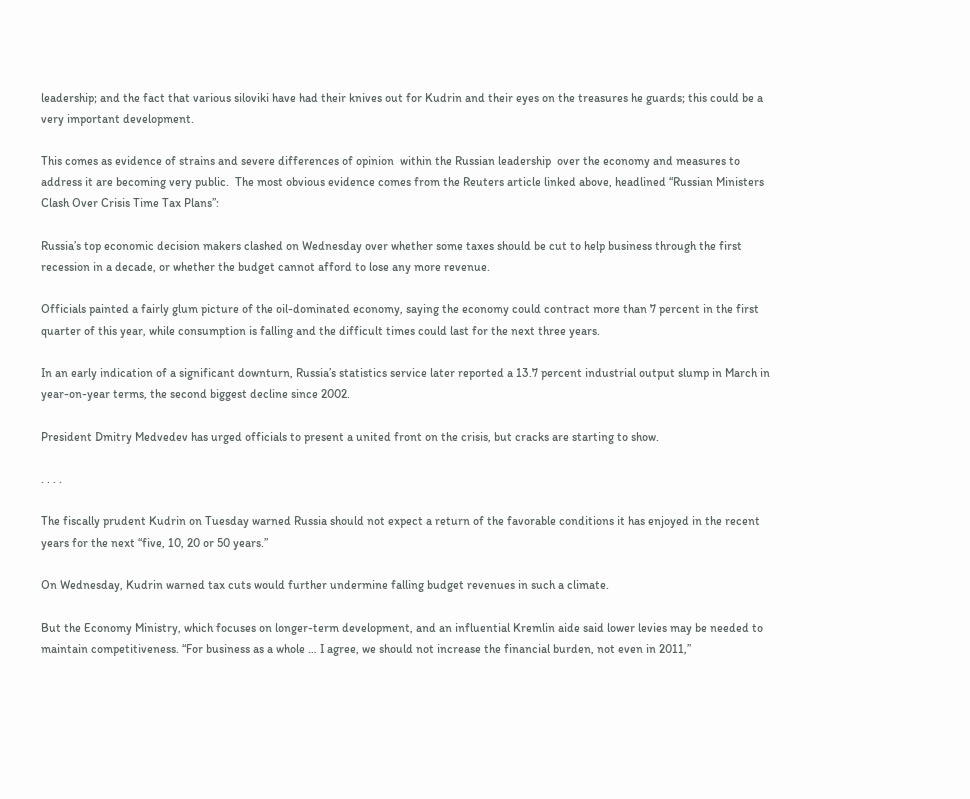leadership; and the fact that various siloviki have had their knives out for Kudrin and their eyes on the treasures he guards; this could be a very important development.

This comes as evidence of strains and severe differences of opinion  within the Russian leadership  over the economy and measures to address it are becoming very public.  The most obvious evidence comes from the Reuters article linked above, headlined “Russian Ministers Clash Over Crisis Time Tax Plans”:

Russia’s top economic decision makers clashed on Wednesday over whether some taxes should be cut to help business through the first recession in a decade, or whether the budget cannot afford to lose any more revenue.

Officials painted a fairly glum picture of the oil-dominated economy, saying the economy could contract more than 7 percent in the first quarter of this year, while consumption is falling and the difficult times could last for the next three years.

In an early indication of a significant downturn, Russia’s statistics service later reported a 13.7 percent industrial output slump in March in year-on-year terms, the second biggest decline since 2002.

President Dmitry Medvedev has urged officials to present a united front on the crisis, but cracks are starting to show.

. . . .

The fiscally prudent Kudrin on Tuesday warned Russia should not expect a return of the favorable conditions it has enjoyed in the recent years for the next “five, 10, 20 or 50 years.”

On Wednesday, Kudrin warned tax cuts would further undermine falling budget revenues in such a climate.

But the Economy Ministry, which focuses on longer-term development, and an influential Kremlin aide said lower levies may be needed to maintain competitiveness. “For business as a whole … I agree, we should not increase the financial burden, not even in 2011,”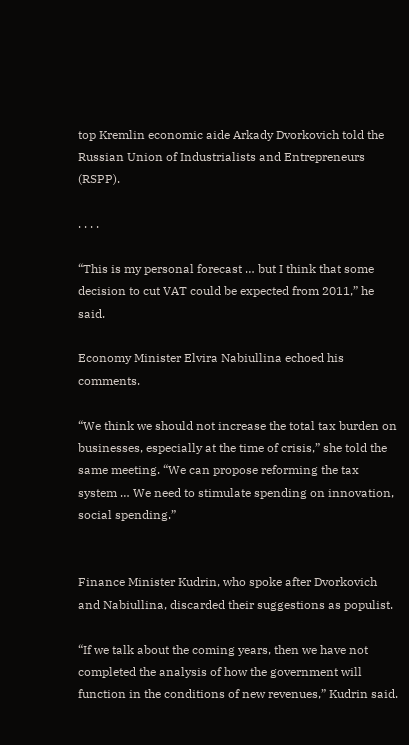top Kremlin economic aide Arkady Dvorkovich told the Russian Union of Industrialists and Entrepreneurs (RSPP).

. . . .

“This is my personal forecast … but I think that some decision to cut VAT could be expected from 2011,” he said.

Economy Minister Elvira Nabiullina echoed his comments.

“We think we should not increase the total tax burden on businesses, especially at the time of crisis,” she told the same meeting. “We can propose reforming the tax system … We need to stimulate spending on innovation, social spending.”


Finance Minister Kudrin, who spoke after Dvorkovich and Nabiullina, discarded their suggestions as populist.

“If we talk about the coming years, then we have not completed the analysis of how the government will function in the conditions of new revenues,” Kudrin said.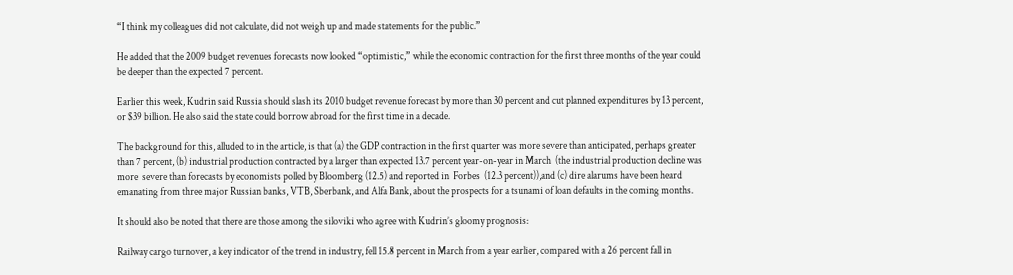“I think my colleagues did not calculate, did not weigh up and made statements for the public.”

He added that the 2009 budget revenues forecasts now looked “optimistic,” while the economic contraction for the first three months of the year could be deeper than the expected 7 percent.

Earlier this week, Kudrin said Russia should slash its 2010 budget revenue forecast by more than 30 percent and cut planned expenditures by 13 percent, or $39 billion. He also said the state could borrow abroad for the first time in a decade.

The background for this, alluded to in the article, is that (a) the GDP contraction in the first quarter was more severe than anticipated, perhaps greater than 7 percent, (b) industrial production contracted by a larger than expected 13.7 percent year-on-year in March  (the industrial production decline was more  severe than forecasts by economists polled by Bloomberg (12.5) and reported in  Forbes  (12.3 percent)),and (c) dire alarums have been heard emanating from three major Russian banks, VTB, Sberbank, and Alfa Bank, about the prospects for a tsunami of loan defaults in the coming months.

It should also be noted that there are those among the siloviki who agree with Kudrin’s gloomy prognosis:

Railway cargo turnover, a key indicator of the trend in industry, fell 15.8 percent in March from a year earlier, compared with a 26 percent fall in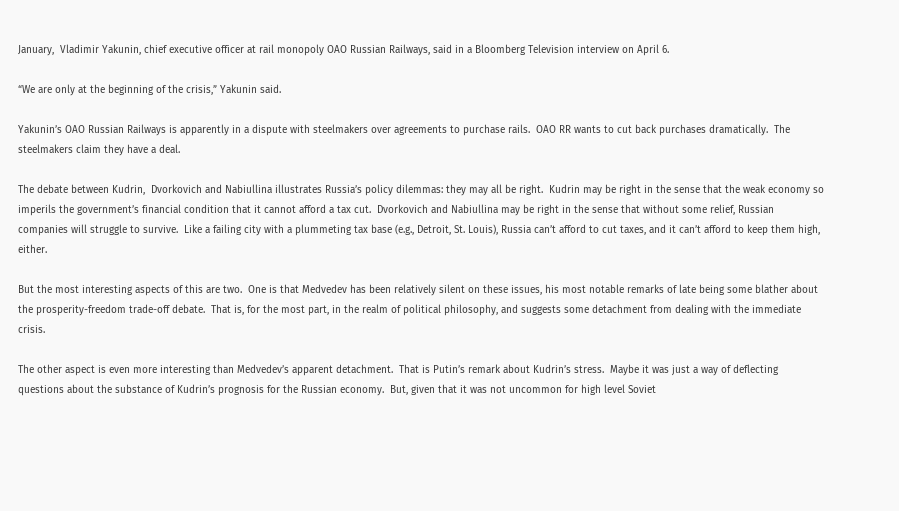January,  Vladimir Yakunin, chief executive officer at rail monopoly OAO Russian Railways, said in a Bloomberg Television interview on April 6.

“We are only at the beginning of the crisis,” Yakunin said.

Yakunin’s OAO Russian Railways is apparently in a dispute with steelmakers over agreements to purchase rails.  OAO RR wants to cut back purchases dramatically.  The steelmakers claim they have a deal.

The debate between Kudrin,  Dvorkovich and Nabiullina illustrates Russia’s policy dilemmas: they may all be right.  Kudrin may be right in the sense that the weak economy so imperils the government’s financial condition that it cannot afford a tax cut.  Dvorkovich and Nabiullina may be right in the sense that without some relief, Russian companies will struggle to survive.  Like a failing city with a plummeting tax base (e.g., Detroit, St. Louis), Russia can’t afford to cut taxes, and it can’t afford to keep them high, either.

But the most interesting aspects of this are two.  One is that Medvedev has been relatively silent on these issues, his most notable remarks of late being some blather about the prosperity-freedom trade-off debate.  That is, for the most part, in the realm of political philosophy, and suggests some detachment from dealing with the immediate crisis.

The other aspect is even more interesting than Medvedev’s apparent detachment.  That is Putin’s remark about Kudrin’s stress.  Maybe it was just a way of deflecting questions about the substance of Kudrin’s prognosis for the Russian economy.  But, given that it was not uncommon for high level Soviet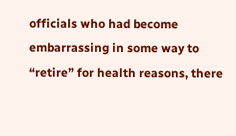officials who had become embarrassing in some way to “retire” for health reasons, there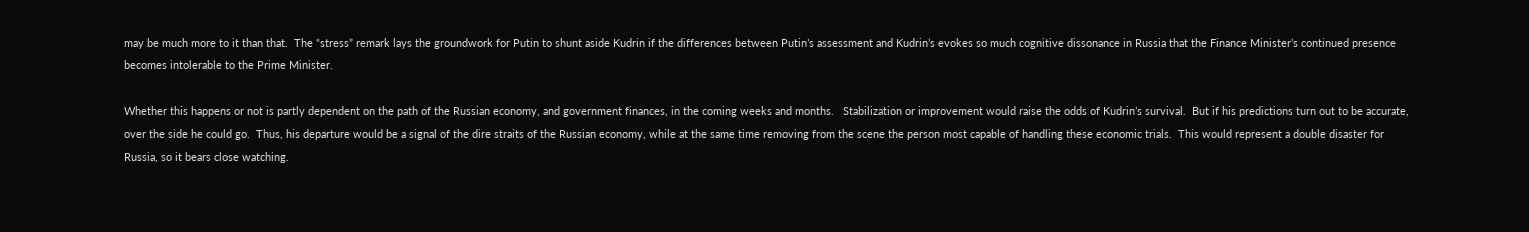may be much more to it than that.  The “stress” remark lays the groundwork for Putin to shunt aside Kudrin if the differences between Putin’s assessment and Kudrin’s evokes so much cognitive dissonance in Russia that the Finance Minister’s continued presence becomes intolerable to the Prime Minister.

Whether this happens or not is partly dependent on the path of the Russian economy, and government finances, in the coming weeks and months.   Stabilization or improvement would raise the odds of Kudrin’s survival.  But if his predictions turn out to be accurate, over the side he could go.  Thus, his departure would be a signal of the dire straits of the Russian economy, while at the same time removing from the scene the person most capable of handling these economic trials.  This would represent a double disaster for Russia, so it bears close watching.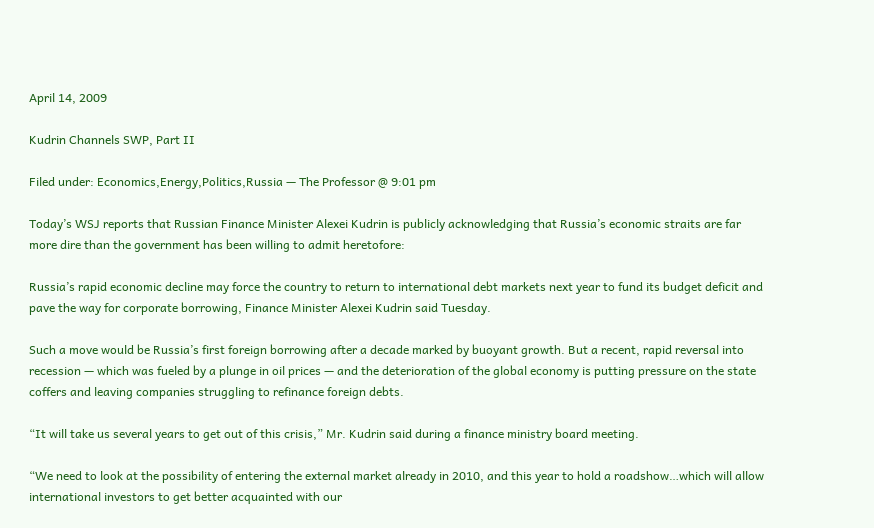April 14, 2009

Kudrin Channels SWP, Part II

Filed under: Economics,Energy,Politics,Russia — The Professor @ 9:01 pm

Today’s WSJ reports that Russian Finance Minister Alexei Kudrin is publicly acknowledging that Russia’s economic straits are far more dire than the government has been willing to admit heretofore:

Russia’s rapid economic decline may force the country to return to international debt markets next year to fund its budget deficit and pave the way for corporate borrowing, Finance Minister Alexei Kudrin said Tuesday.

Such a move would be Russia’s first foreign borrowing after a decade marked by buoyant growth. But a recent, rapid reversal into recession — which was fueled by a plunge in oil prices — and the deterioration of the global economy is putting pressure on the state coffers and leaving companies struggling to refinance foreign debts.

“It will take us several years to get out of this crisis,” Mr. Kudrin said during a finance ministry board meeting.

“We need to look at the possibility of entering the external market already in 2010, and this year to hold a roadshow…which will allow international investors to get better acquainted with our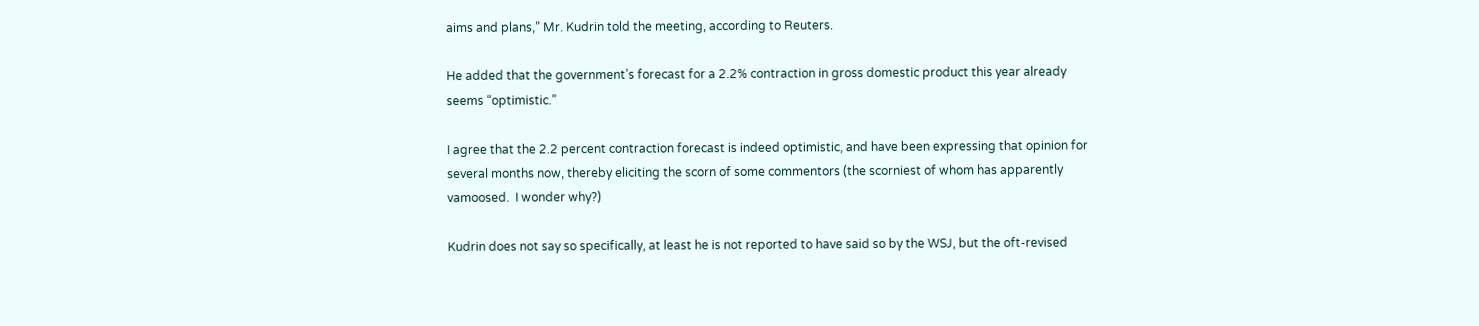aims and plans,” Mr. Kudrin told the meeting, according to Reuters.

He added that the government’s forecast for a 2.2% contraction in gross domestic product this year already seems “optimistic.”

I agree that the 2.2 percent contraction forecast is indeed optimistic, and have been expressing that opinion for several months now, thereby eliciting the scorn of some commentors (the scorniest of whom has apparently vamoosed.  I wonder why?)

Kudrin does not say so specifically, at least he is not reported to have said so by the WSJ, but the oft-revised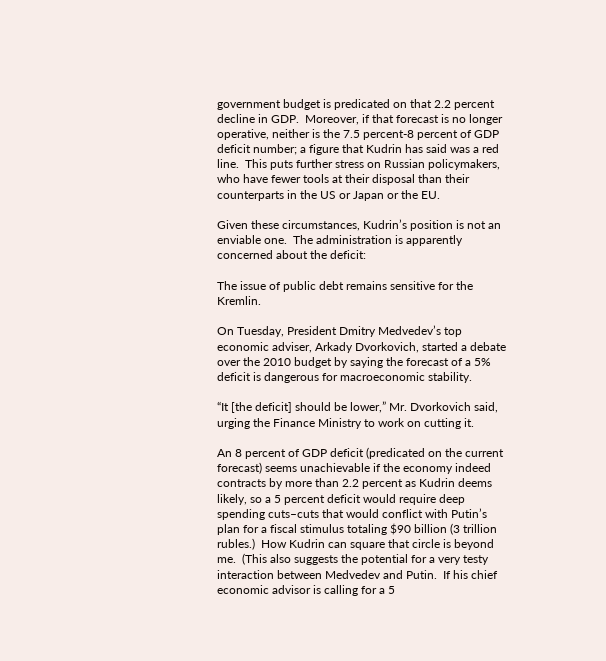government budget is predicated on that 2.2 percent decline in GDP.  Moreover, if that forecast is no longer operative, neither is the 7.5 percent-8 percent of GDP deficit number; a figure that Kudrin has said was a red line.  This puts further stress on Russian policymakers, who have fewer tools at their disposal than their counterparts in the US or Japan or the EU.

Given these circumstances, Kudrin’s position is not an enviable one.  The administration is apparently concerned about the deficit:

The issue of public debt remains sensitive for the Kremlin.

On Tuesday, President Dmitry Medvedev’s top economic adviser, Arkady Dvorkovich, started a debate over the 2010 budget by saying the forecast of a 5% deficit is dangerous for macroeconomic stability.

“It [the deficit] should be lower,” Mr. Dvorkovich said, urging the Finance Ministry to work on cutting it.

An 8 percent of GDP deficit (predicated on the current forecast) seems unachievable if the economy indeed contracts by more than 2.2 percent as Kudrin deems likely, so a 5 percent deficit would require deep spending cuts–cuts that would conflict with Putin’s plan for a fiscal stimulus totaling $90 billion (3 trillion rubles.)  How Kudrin can square that circle is beyond me.  (This also suggests the potential for a very testy interaction between Medvedev and Putin.  If his chief economic advisor is calling for a 5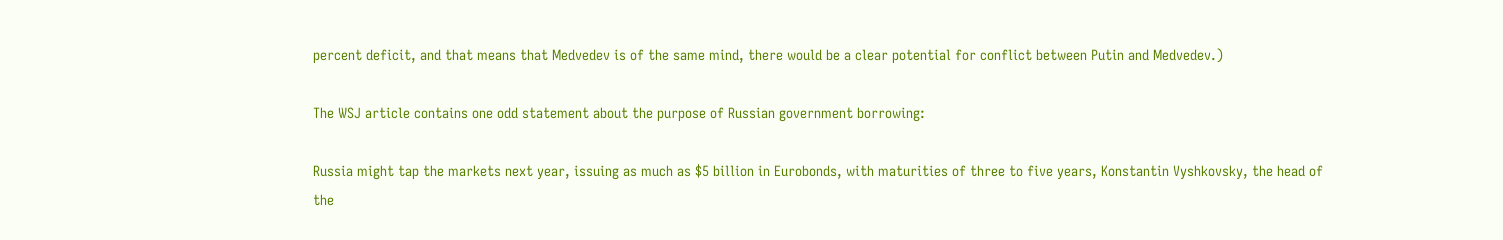percent deficit, and that means that Medvedev is of the same mind, there would be a clear potential for conflict between Putin and Medvedev.)

The WSJ article contains one odd statement about the purpose of Russian government borrowing:

Russia might tap the markets next year, issuing as much as $5 billion in Eurobonds, with maturities of three to five years, Konstantin Vyshkovsky, the head of the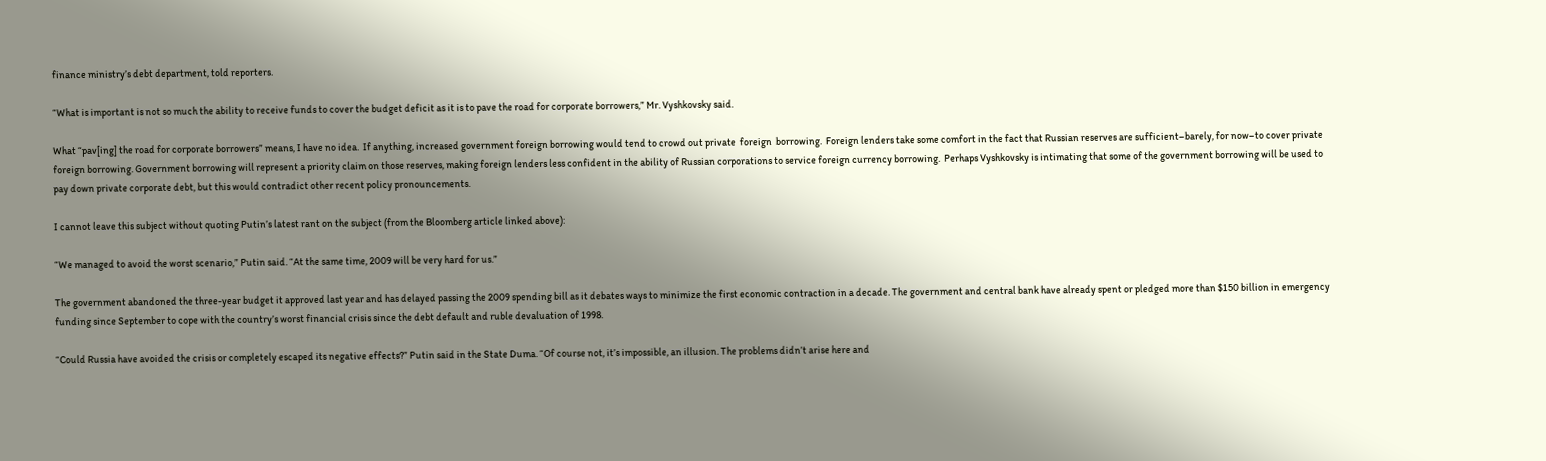finance ministry’s debt department, told reporters.

“What is important is not so much the ability to receive funds to cover the budget deficit as it is to pave the road for corporate borrowers,” Mr. Vyshkovsky said.

What “pav[ing] the road for corporate borrowers” means, I have no idea.  If anything, increased government foreign borrowing would tend to crowd out private  foreign  borrowing.  Foreign lenders take some comfort in the fact that Russian reserves are sufficient–barely, for now–to cover private foreign borrowing. Government borrowing will represent a priority claim on those reserves, making foreign lenders less confident in the ability of Russian corporations to service foreign currency borrowing.  Perhaps Vyshkovsky is intimating that some of the government borrowing will be used to pay down private corporate debt, but this would contradict other recent policy pronouncements.

I cannot leave this subject without quoting Putin’s latest rant on the subject (from the Bloomberg article linked above):

“We managed to avoid the worst scenario,” Putin said. “At the same time, 2009 will be very hard for us.”

The government abandoned the three-year budget it approved last year and has delayed passing the 2009 spending bill as it debates ways to minimize the first economic contraction in a decade. The government and central bank have already spent or pledged more than $150 billion in emergency funding since September to cope with the country’s worst financial crisis since the debt default and ruble devaluation of 1998.

“Could Russia have avoided the crisis or completely escaped its negative effects?” Putin said in the State Duma. “Of course not, it’s impossible, an illusion. The problems didn’t arise here and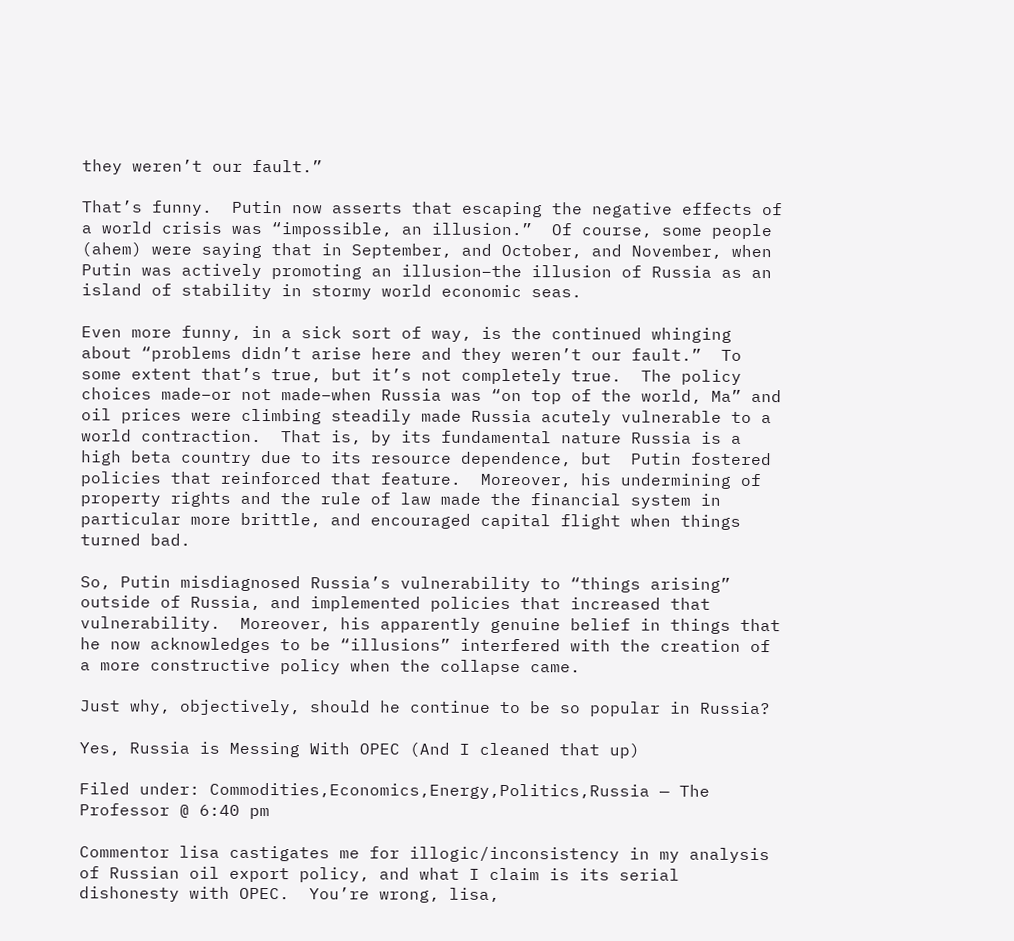they weren’t our fault.”

That’s funny.  Putin now asserts that escaping the negative effects of a world crisis was “impossible, an illusion.”  Of course, some people (ahem) were saying that in September, and October, and November, when Putin was actively promoting an illusion–the illusion of Russia as an island of stability in stormy world economic seas.

Even more funny, in a sick sort of way, is the continued whinging about “problems didn’t arise here and they weren’t our fault.”  To some extent that’s true, but it’s not completely true.  The policy choices made–or not made–when Russia was “on top of the world, Ma” and oil prices were climbing steadily made Russia acutely vulnerable to a world contraction.  That is, by its fundamental nature Russia is a high beta country due to its resource dependence, but  Putin fostered policies that reinforced that feature.  Moreover, his undermining of property rights and the rule of law made the financial system in particular more brittle, and encouraged capital flight when things turned bad.

So, Putin misdiagnosed Russia’s vulnerability to “things arising” outside of Russia, and implemented policies that increased that vulnerability.  Moreover, his apparently genuine belief in things that he now acknowledges to be “illusions” interfered with the creation of a more constructive policy when the collapse came.

Just why, objectively, should he continue to be so popular in Russia?

Yes, Russia is Messing With OPEC (And I cleaned that up)

Filed under: Commodities,Economics,Energy,Politics,Russia — The Professor @ 6:40 pm

Commentor lisa castigates me for illogic/inconsistency in my analysis of Russian oil export policy, and what I claim is its serial dishonesty with OPEC.  You’re wrong, lisa,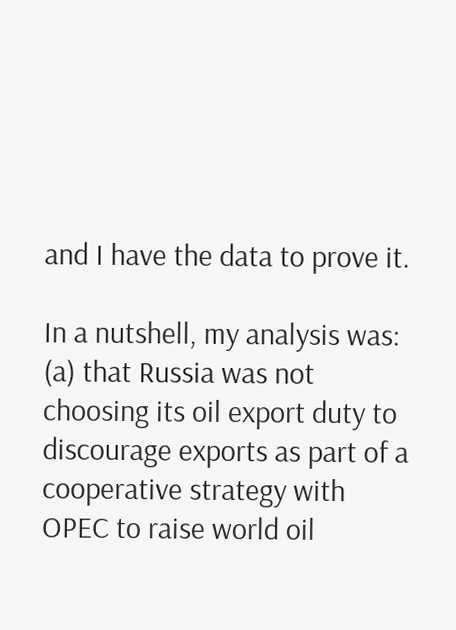and I have the data to prove it.

In a nutshell, my analysis was: (a) that Russia was not choosing its oil export duty to discourage exports as part of a cooperative strategy with OPEC to raise world oil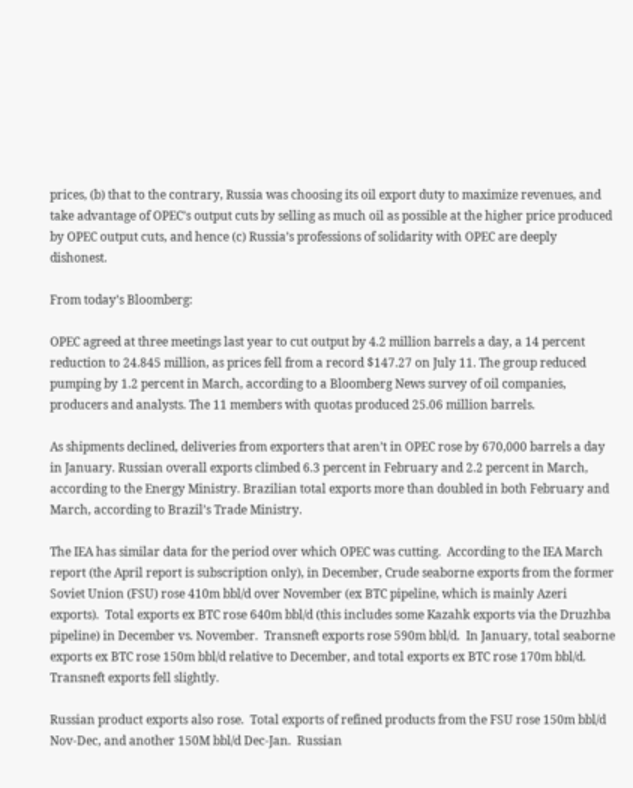prices, (b) that to the contrary, Russia was choosing its oil export duty to maximize revenues, and take advantage of OPEC’s output cuts by selling as much oil as possible at the higher price produced by OPEC output cuts, and hence (c) Russia’s professions of solidarity with OPEC are deeply dishonest.

From today’s Bloomberg:

OPEC agreed at three meetings last year to cut output by 4.2 million barrels a day, a 14 percent reduction to 24.845 million, as prices fell from a record $147.27 on July 11. The group reduced pumping by 1.2 percent in March, according to a Bloomberg News survey of oil companies, producers and analysts. The 11 members with quotas produced 25.06 million barrels.

As shipments declined, deliveries from exporters that aren’t in OPEC rose by 670,000 barrels a day in January. Russian overall exports climbed 6.3 percent in February and 2.2 percent in March, according to the Energy Ministry. Brazilian total exports more than doubled in both February and March, according to Brazil’s Trade Ministry.

The IEA has similar data for the period over which OPEC was cutting.  According to the IEA March report (the April report is subscription only), in December, Crude seaborne exports from the former Soviet Union (FSU) rose 410m bbl/d over November (ex BTC pipeline, which is mainly Azeri exports).  Total exports ex BTC rose 640m bbl/d (this includes some Kazahk exports via the Druzhba pipeline) in December vs. November.  Transneft exports rose 590m bbl/d.  In January, total seaborne exports ex BTC rose 150m bbl/d relative to December, and total exports ex BTC rose 170m bbl/d.  Transneft exports fell slightly.

Russian product exports also rose.  Total exports of refined products from the FSU rose 150m bbl/d Nov-Dec, and another 150M bbl/d Dec-Jan.  Russian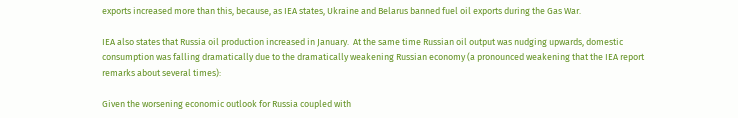exports increased more than this, because, as IEA states, Ukraine and Belarus banned fuel oil exports during the Gas War.

IEA also states that Russia oil production increased in January.  At the same time Russian oil output was nudging upwards, domestic consumption was falling dramatically due to the dramatically weakening Russian economy (a pronounced weakening that the IEA report remarks about several times):

Given the worsening economic outlook for Russia coupled with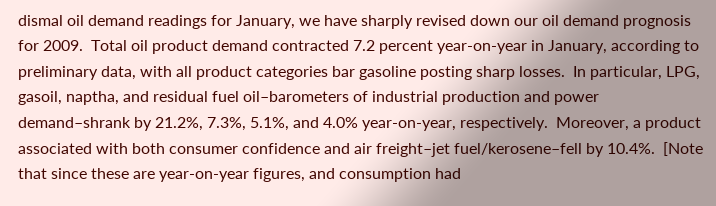dismal oil demand readings for January, we have sharply revised down our oil demand prognosis for 2009.  Total oil product demand contracted 7.2 percent year-on-year in January, according to preliminary data, with all product categories bar gasoline posting sharp losses.  In particular, LPG, gasoil, naptha, and residual fuel oil–barometers of industrial production and power demand–shrank by 21.2%, 7.3%, 5.1%, and 4.0% year-on-year, respectively.  Moreover, a product associated with both consumer confidence and air freight–jet fuel/kerosene–fell by 10.4%.  [Note that since these are year-on-year figures, and consumption had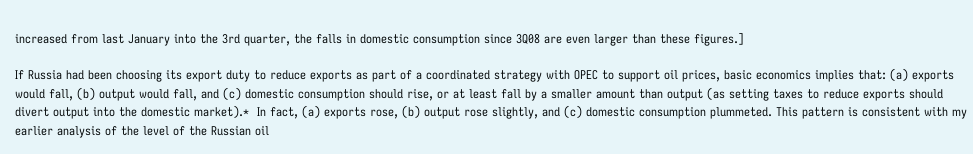increased from last January into the 3rd quarter, the falls in domestic consumption since 3Q08 are even larger than these figures.]

If Russia had been choosing its export duty to reduce exports as part of a coordinated strategy with OPEC to support oil prices, basic economics implies that: (a) exports would fall, (b) output would fall, and (c) domestic consumption should rise, or at least fall by a smaller amount than output (as setting taxes to reduce exports should divert output into the domestic market).*  In fact, (a) exports rose, (b) output rose slightly, and (c) domestic consumption plummeted. This pattern is consistent with my earlier analysis of the level of the Russian oil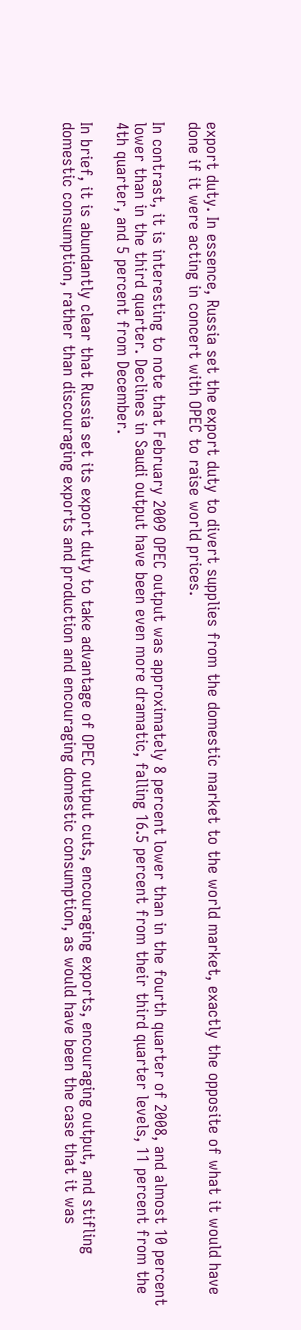export duty. In essence, Russia set the export duty to divert supplies from the domestic market to the world market, exactly the opposite of what it would have done if it were acting in concert with OPEC to raise world prices.

In contrast, it is interesting to note that February 2009 OPEC output was approximately 8 percent lower than in the fourth quarter of 2008, and almost 10 percent lower than in the third quarter. Declines in Saudi output have been even more dramatic, falling 16.5 percent from their third quarter levels, 11 percent from the 4th quarter, and 5 percent from December.

In brief, it is abundantly clear that Russia set its export duty to take advantage of OPEC output cuts, encouraging exports, encouraging output, and stifling domestic consumption, rather than discouraging exports and production and encouraging domestic consumption, as would have been the case that it was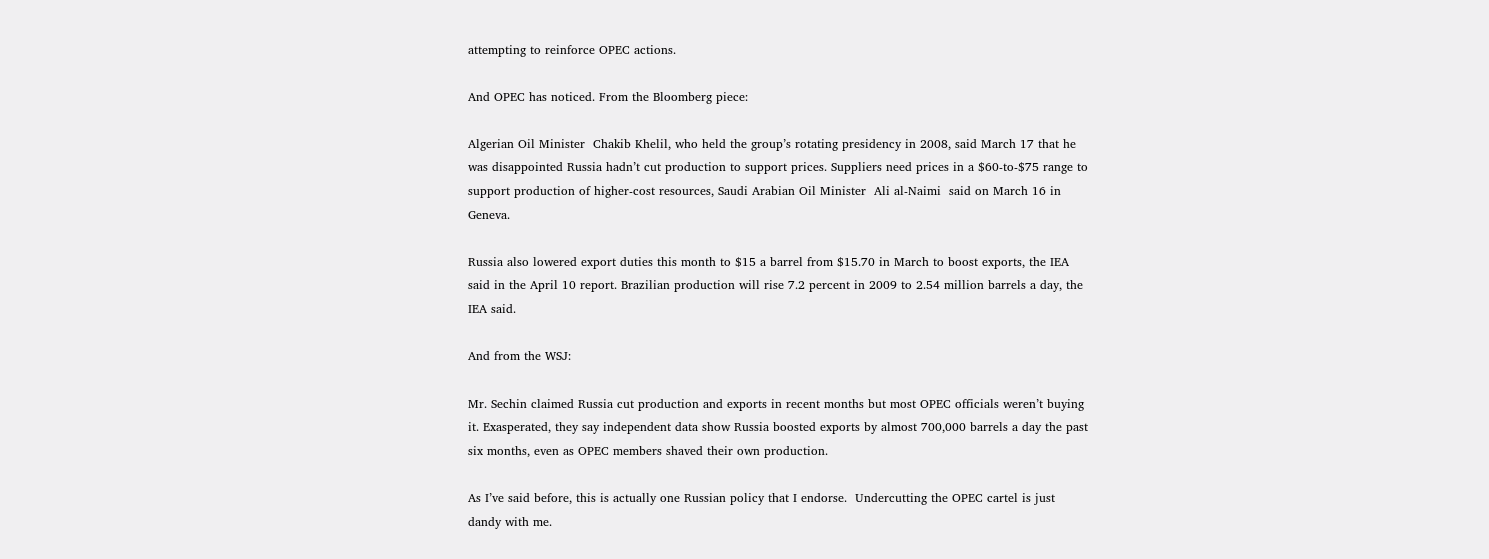attempting to reinforce OPEC actions.

And OPEC has noticed. From the Bloomberg piece:

Algerian Oil Minister  Chakib Khelil, who held the group’s rotating presidency in 2008, said March 17 that he was disappointed Russia hadn’t cut production to support prices. Suppliers need prices in a $60-to-$75 range to support production of higher-cost resources, Saudi Arabian Oil Minister  Ali al-Naimi  said on March 16 in Geneva.

Russia also lowered export duties this month to $15 a barrel from $15.70 in March to boost exports, the IEA said in the April 10 report. Brazilian production will rise 7.2 percent in 2009 to 2.54 million barrels a day, the IEA said.

And from the WSJ:

Mr. Sechin claimed Russia cut production and exports in recent months but most OPEC officials weren’t buying it. Exasperated, they say independent data show Russia boosted exports by almost 700,000 barrels a day the past six months, even as OPEC members shaved their own production.

As I’ve said before, this is actually one Russian policy that I endorse.  Undercutting the OPEC cartel is just dandy with me.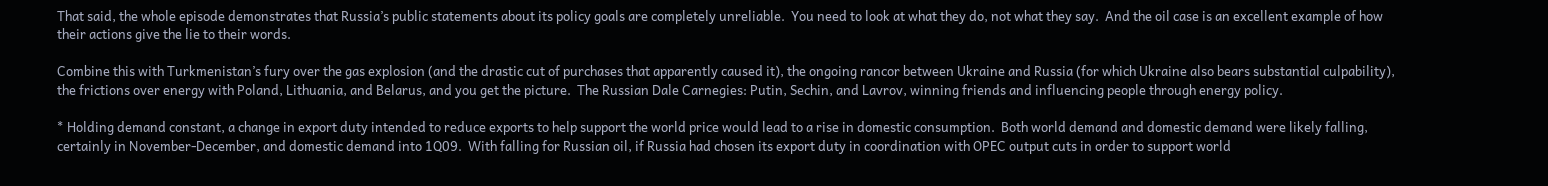That said, the whole episode demonstrates that Russia’s public statements about its policy goals are completely unreliable.  You need to look at what they do, not what they say.  And the oil case is an excellent example of how their actions give the lie to their words.

Combine this with Turkmenistan’s fury over the gas explosion (and the drastic cut of purchases that apparently caused it), the ongoing rancor between Ukraine and Russia (for which Ukraine also bears substantial culpability), the frictions over energy with Poland, Lithuania, and Belarus, and you get the picture.  The Russian Dale Carnegies: Putin, Sechin, and Lavrov, winning friends and influencing people through energy policy.

* Holding demand constant, a change in export duty intended to reduce exports to help support the world price would lead to a rise in domestic consumption.  Both world demand and domestic demand were likely falling, certainly in November-December, and domestic demand into 1Q09.  With falling for Russian oil, if Russia had chosen its export duty in coordination with OPEC output cuts in order to support world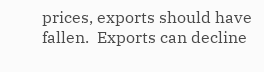prices, exports should have fallen.  Exports can decline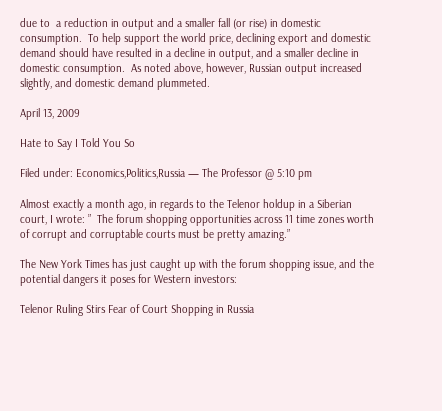due to  a reduction in output and a smaller fall (or rise) in domestic consumption.  To help support the world price, declining export and domestic demand should have resulted in a decline in output, and a smaller decline in domestic consumption.  As noted above, however, Russian output increased slightly, and domestic demand plummeted.

April 13, 2009

Hate to Say I Told You So

Filed under: Economics,Politics,Russia — The Professor @ 5:10 pm

Almost exactly a month ago, in regards to the Telenor holdup in a Siberian court, I wrote: ”  The forum shopping opportunities across 11 time zones worth of corrupt and corruptable courts must be pretty amazing.”

The New York Times has just caught up with the forum shopping issue, and the potential dangers it poses for Western investors:

Telenor Ruling Stirs Fear of Court Shopping in Russia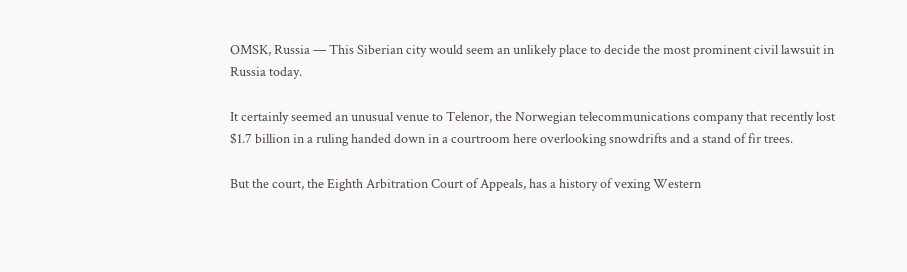OMSK, Russia — This Siberian city would seem an unlikely place to decide the most prominent civil lawsuit in Russia today.

It certainly seemed an unusual venue to Telenor, the Norwegian telecommunications company that recently lost $1.7 billion in a ruling handed down in a courtroom here overlooking snowdrifts and a stand of fir trees.

But the court, the Eighth Arbitration Court of Appeals, has a history of vexing Western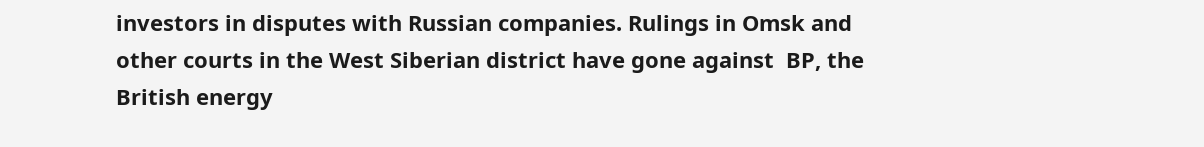investors in disputes with Russian companies. Rulings in Omsk and other courts in the West Siberian district have gone against  BP, the British energy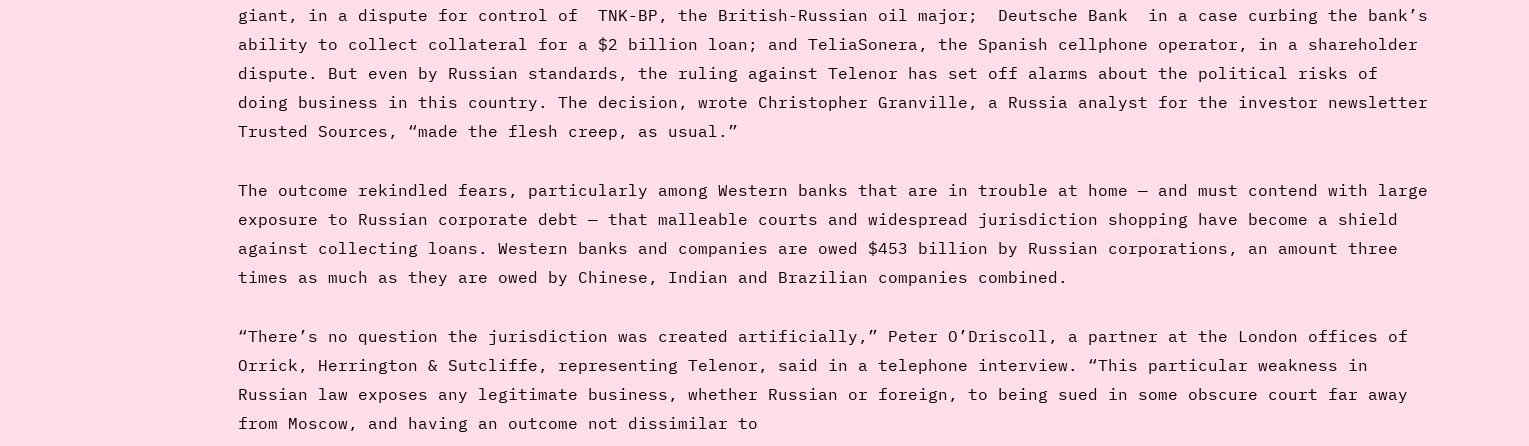giant, in a dispute for control of  TNK-BP, the British-Russian oil major;  Deutsche Bank  in a case curbing the bank’s ability to collect collateral for a $2 billion loan; and TeliaSonera, the Spanish cellphone operator, in a shareholder dispute. But even by Russian standards, the ruling against Telenor has set off alarms about the political risks of doing business in this country. The decision, wrote Christopher Granville, a Russia analyst for the investor newsletter Trusted Sources, “made the flesh creep, as usual.”

The outcome rekindled fears, particularly among Western banks that are in trouble at home — and must contend with large exposure to Russian corporate debt — that malleable courts and widespread jurisdiction shopping have become a shield against collecting loans. Western banks and companies are owed $453 billion by Russian corporations, an amount three times as much as they are owed by Chinese, Indian and Brazilian companies combined.

“There’s no question the jurisdiction was created artificially,” Peter O’Driscoll, a partner at the London offices of Orrick, Herrington & Sutcliffe, representing Telenor, said in a telephone interview. “This particular weakness in Russian law exposes any legitimate business, whether Russian or foreign, to being sued in some obscure court far away from Moscow, and having an outcome not dissimilar to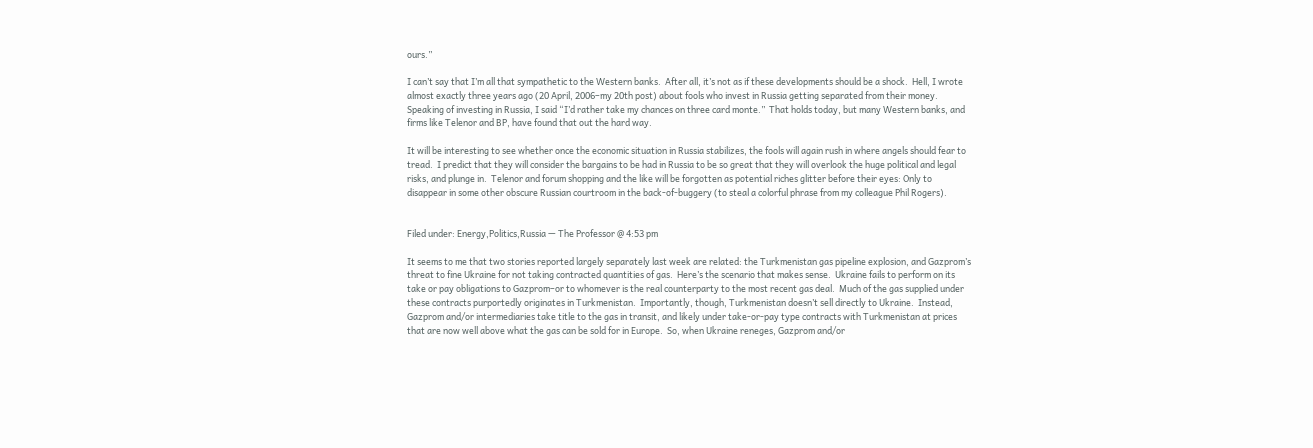ours.”

I can’t say that I’m all that sympathetic to the Western banks.  After all, it’s not as if these developments should be a shock.  Hell, I wrote almost exactly three years ago (20 April, 2006–my 20th post) about fools who invest in Russia getting separated from their money.  Speaking of investing in Russia, I said “I’d rather take my chances on three card monte.”  That holds today, but many Western banks, and firms like Telenor and BP, have found that out the hard way.

It will be interesting to see whether once the economic situation in Russia stabilizes, the fools will again rush in where angels should fear to tread.  I predict that they will consider the bargains to be had in Russia to be so great that they will overlook the huge political and legal risks, and plunge in.  Telenor and forum shopping and the like will be forgotten as potential riches glitter before their eyes: Only to disappear in some other obscure Russian courtroom in the back-of-buggery (to steal a colorful phrase from my colleague Phil Rogers).


Filed under: Energy,Politics,Russia — The Professor @ 4:53 pm

It seems to me that two stories reported largely separately last week are related: the Turkmenistan gas pipeline explosion, and Gazprom’s threat to fine Ukraine for not taking contracted quantities of gas.  Here’s the scenario that makes sense.  Ukraine fails to perform on its take or pay obligations to Gazprom–or to whomever is the real counterparty to the most recent gas deal.  Much of the gas supplied under these contracts purportedly originates in Turkmenistan.  Importantly, though, Turkmenistan doesn’t sell directly to Ukraine.  Instead, Gazprom and/or intermediaries take title to the gas in transit, and likely under take-or-pay type contracts with Turkmenistan at prices that are now well above what the gas can be sold for in Europe.  So, when Ukraine reneges, Gazprom and/or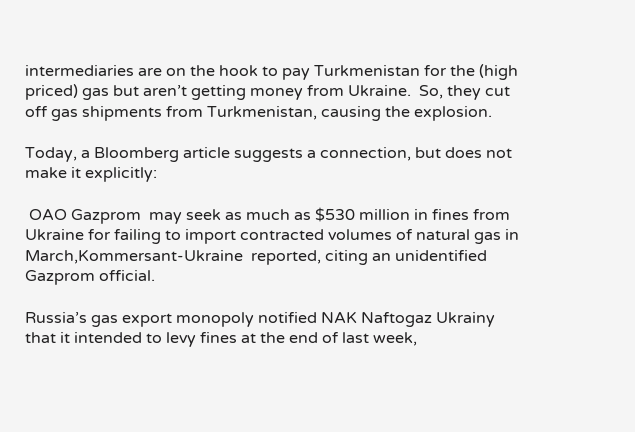intermediaries are on the hook to pay Turkmenistan for the (high priced) gas but aren’t getting money from Ukraine.  So, they cut off gas shipments from Turkmenistan, causing the explosion.

Today, a Bloomberg article suggests a connection, but does not make it explicitly:

 OAO Gazprom  may seek as much as $530 million in fines from Ukraine for failing to import contracted volumes of natural gas in March,Kommersant-Ukraine  reported, citing an unidentified Gazprom official.

Russia’s gas export monopoly notified NAK Naftogaz Ukrainy that it intended to levy fines at the end of last week,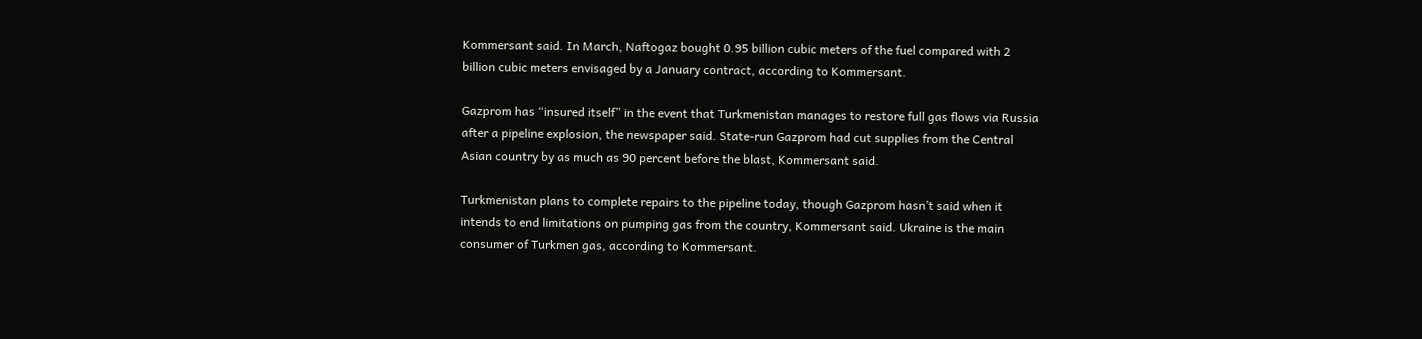Kommersant said. In March, Naftogaz bought 0.95 billion cubic meters of the fuel compared with 2 billion cubic meters envisaged by a January contract, according to Kommersant.

Gazprom has “insured itself” in the event that Turkmenistan manages to restore full gas flows via Russia after a pipeline explosion, the newspaper said. State-run Gazprom had cut supplies from the Central Asian country by as much as 90 percent before the blast, Kommersant said.

Turkmenistan plans to complete repairs to the pipeline today, though Gazprom hasn’t said when it intends to end limitations on pumping gas from the country, Kommersant said. Ukraine is the main consumer of Turkmen gas, according to Kommersant.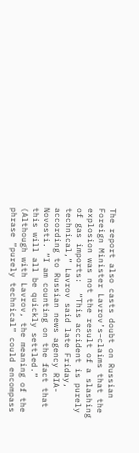The report also casts doubt on Russian Foreign Minister Lavrov’s–claims that the explosion was not the result of a slashing of gas imports:  “This accident is purely technical,” Lavrov said late Friday, according to Russian news agency RIA-Novosti. “I am counting on the fact that this will all be quickly settled.”  (Although with Lavrov, the meaning of the phrase “purely technical” could encompass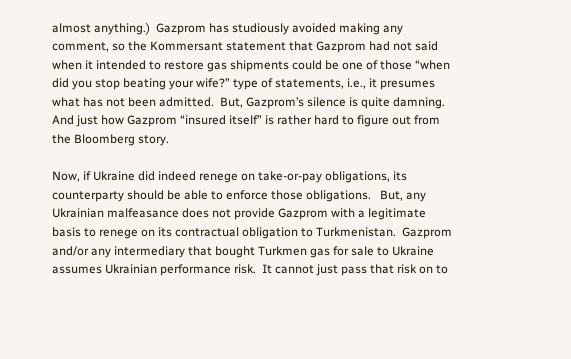almost anything.)  Gazprom has studiously avoided making any comment, so the Kommersant statement that Gazprom had not said when it intended to restore gas shipments could be one of those “when did you stop beating your wife?” type of statements, i.e., it presumes what has not been admitted.  But, Gazprom’s silence is quite damning.  And just how Gazprom “insured itself” is rather hard to figure out from the Bloomberg story.

Now, if Ukraine did indeed renege on take-or-pay obligations, its counterparty should be able to enforce those obligations.   But, any Ukrainian malfeasance does not provide Gazprom with a legitimate basis to renege on its contractual obligation to Turkmenistan.  Gazprom and/or any intermediary that bought Turkmen gas for sale to Ukraine assumes Ukrainian performance risk.  It cannot just pass that risk on to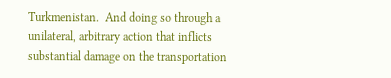Turkmenistan.  And doing so through a unilateral, arbitrary action that inflicts substantial damage on the transportation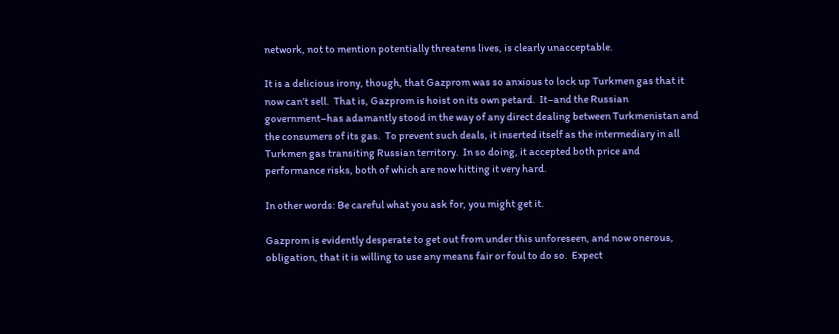network, not to mention potentially threatens lives, is clearly unacceptable.

It is a delicious irony, though, that Gazprom was so anxious to lock up Turkmen gas that it now can’t sell.  That is, Gazprom is hoist on its own petard.  It–and the Russian government–has adamantly stood in the way of any direct dealing between Turkmenistan and the consumers of its gas.  To prevent such deals, it inserted itself as the intermediary in all Turkmen gas transiting Russian territory.  In so doing, it accepted both price and performance risks, both of which are now hitting it very hard.

In other words: Be careful what you ask for, you might get it.

Gazprom is evidently desperate to get out from under this unforeseen, and now onerous, obligation, that it is willing to use any means fair or foul to do so.  Expect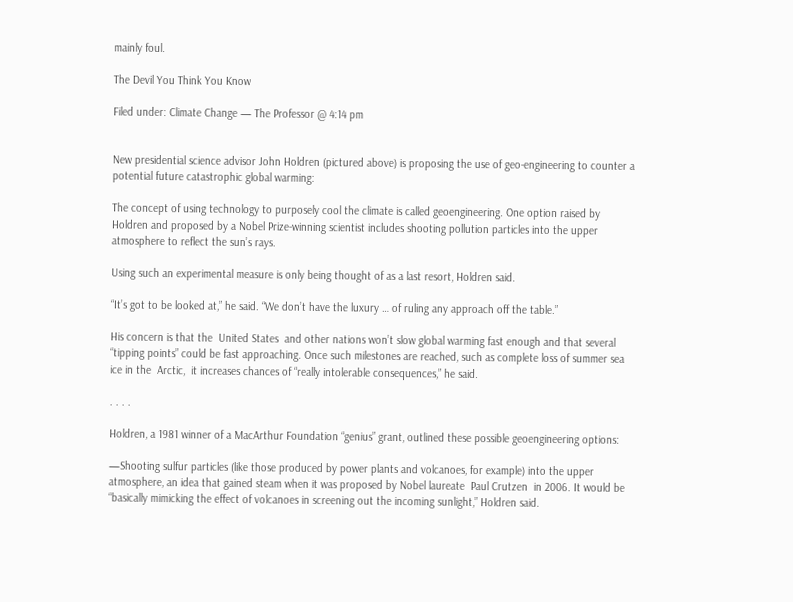mainly foul.

The Devil You Think You Know

Filed under: Climate Change — The Professor @ 4:14 pm


New presidential science advisor John Holdren (pictured above) is proposing the use of geo-engineering to counter a potential future catastrophic global warming:

The concept of using technology to purposely cool the climate is called geoengineering. One option raised by Holdren and proposed by a Nobel Prize-winning scientist includes shooting pollution particles into the upper atmosphere to reflect the sun’s rays.

Using such an experimental measure is only being thought of as a last resort, Holdren said.

“It’s got to be looked at,” he said. “We don’t have the luxury … of ruling any approach off the table.”

His concern is that the  United States  and other nations won’t slow global warming fast enough and that several “tipping points” could be fast approaching. Once such milestones are reached, such as complete loss of summer sea ice in the  Arctic,  it increases chances of “really intolerable consequences,” he said.

. . . .

Holdren, a 1981 winner of a MacArthur Foundation “genius” grant, outlined these possible geoengineering options:

—Shooting sulfur particles (like those produced by power plants and volcanoes, for example) into the upper atmosphere, an idea that gained steam when it was proposed by Nobel laureate  Paul Crutzen  in 2006. It would be “basically mimicking the effect of volcanoes in screening out the incoming sunlight,” Holdren said.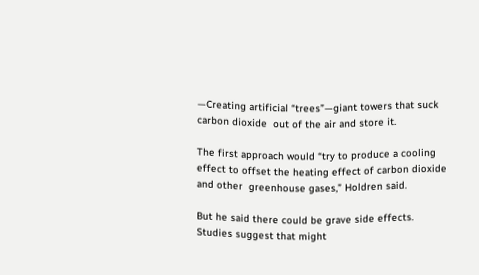—Creating artificial “trees”—giant towers that suck  carbon dioxide  out of the air and store it.

The first approach would “try to produce a cooling effect to offset the heating effect of carbon dioxide and other  greenhouse gases,” Holdren said.

But he said there could be grave side effects. Studies suggest that might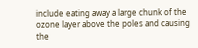include eating away a large chunk of the ozone layer above the poles and causing the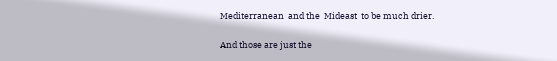Mediterranean  and the  Mideast  to be much drier.

And those are just the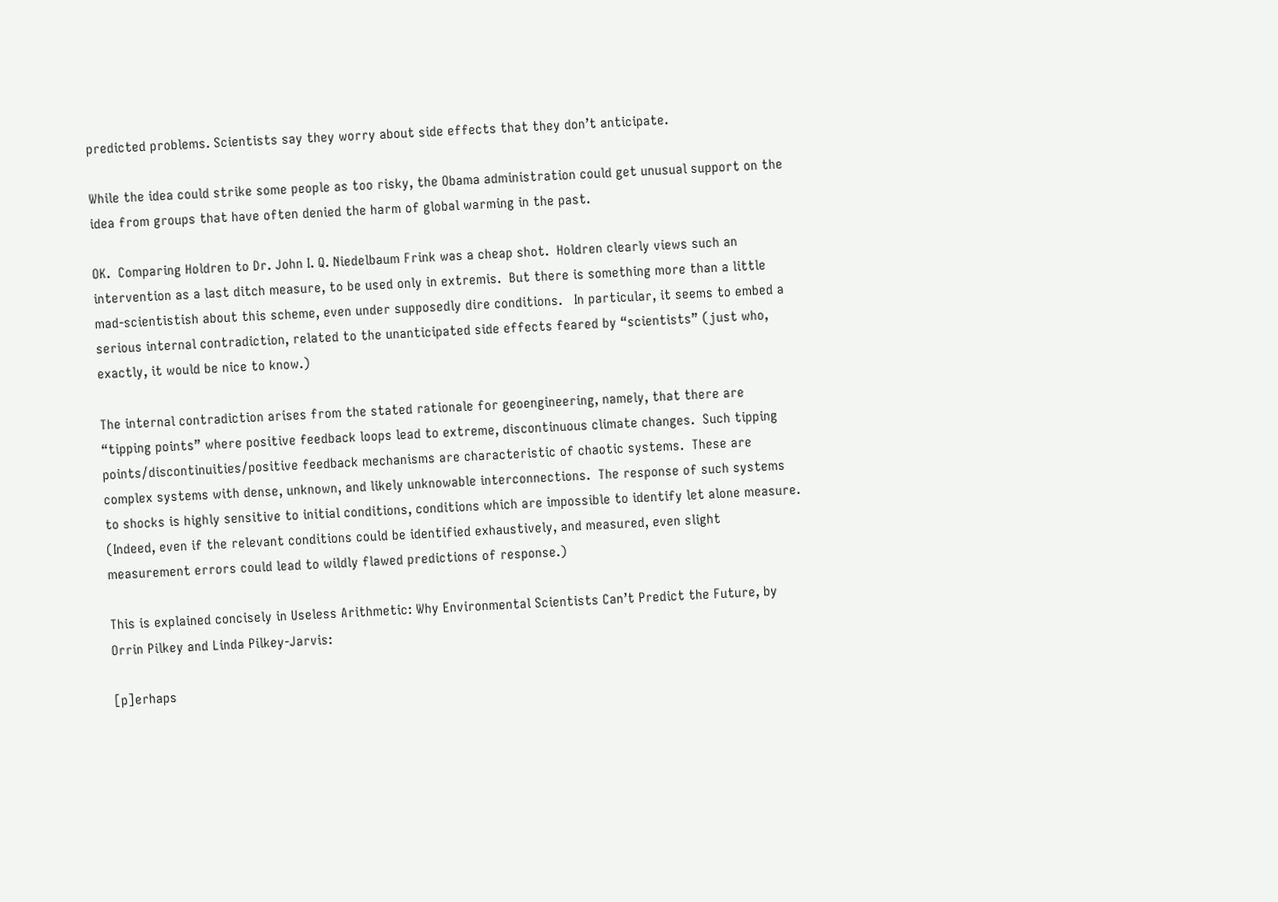predicted problems. Scientists say they worry about side effects that they don’t anticipate.

While the idea could strike some people as too risky, the Obama administration could get unusual support on the idea from groups that have often denied the harm of global warming in the past.

OK.  Comparing Holdren to Dr. John I. Q. Niedelbaum Frink was a cheap shot.  Holdren clearly views such an intervention as a last ditch measure, to be used only in extremis.  But there is something more than a little mad-scientistish about this scheme, even under supposedly dire conditions.   In particular, it seems to embed a serious internal contradiction, related to the unanticipated side effects feared by “scientists” (just who, exactly, it would be nice to know.)

The internal contradiction arises from the stated rationale for geoengineering, namely, that there are “tipping points” where positive feedback loops lead to extreme, discontinuous climate changes.  Such tipping points/discontinuities/positive feedback mechanisms are characteristic of chaotic systems.  These are complex systems with dense, unknown, and likely unknowable interconnections.  The response of such systems to shocks is highly sensitive to initial conditions, conditions which are impossible to identify let alone measure.  (Indeed, even if the relevant conditions could be identified exhaustively, and measured, even slight measurement errors could lead to wildly flawed predictions of response.)

This is explained concisely in Useless Arithmetic: Why Environmental Scientists Can’t Predict the Future, by Orrin Pilkey and Linda Pilkey-Jarvis:

[p]erhaps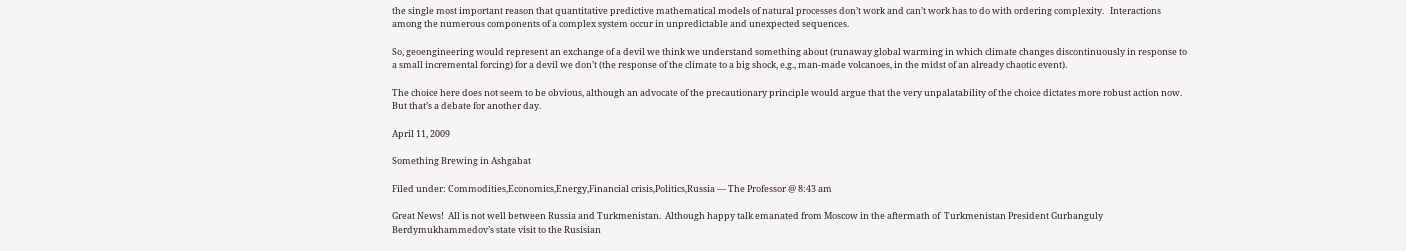the single most important reason that quantitative predictive mathematical models of natural processes don’t work and can’t work has to do with ordering complexity.   Interactions among the numerous components of a complex system occur in unpredictable and unexpected sequences.

So, geoengineering would represent an exchange of a devil we think we understand something about (runaway global warming in which climate changes discontinuously in response to a small incremental forcing) for a devil we don’t (the response of the climate to a big shock, e.g., man-made volcanoes, in the midst of an already chaotic event).

The choice here does not seem to be obvious, although an advocate of the precautionary principle would argue that the very unpalatability of the choice dictates more robust action now.  But that’s a debate for another day.

April 11, 2009

Something Brewing in Ashgabat

Filed under: Commodities,Economics,Energy,Financial crisis,Politics,Russia — The Professor @ 8:43 am

Great News!  All is not well between Russia and Turkmenistan.  Although happy talk emanated from Moscow in the aftermath of  Turkmenistan President Gurbanguly Berdymukhammedov’s state visit to the Rusisian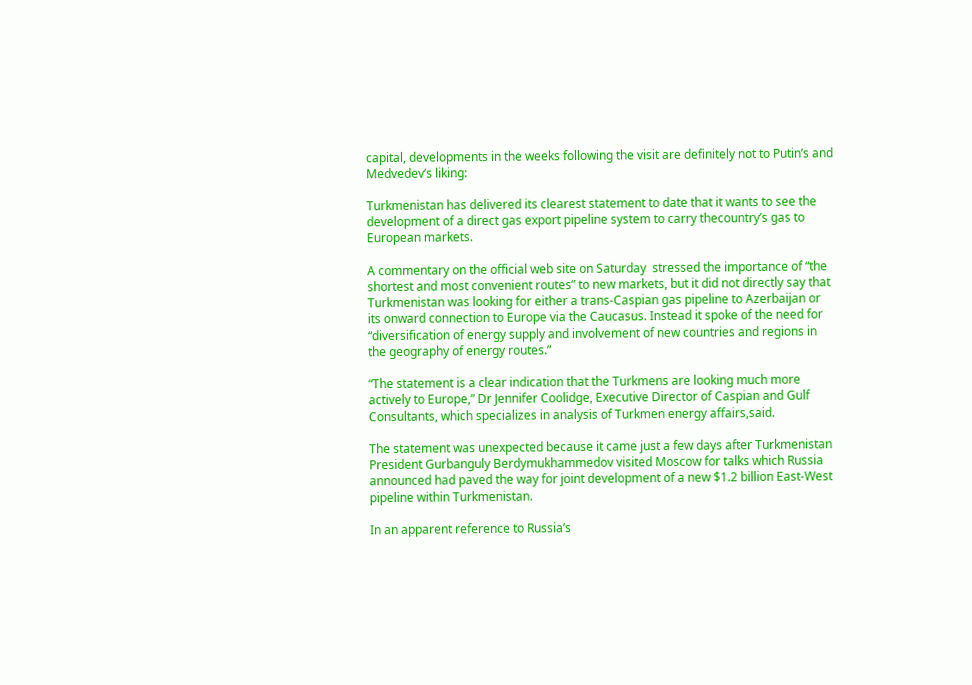capital, developments in the weeks following the visit are definitely not to Putin’s and Medvedev’s liking:

Turkmenistan has delivered its clearest statement to date that it wants to see the development of a direct gas export pipeline system to carry thecountry’s gas to European markets.

A commentary on the official web site on Saturday  stressed the importance of “the shortest and most convenient routes” to new markets, but it did not directly say that Turkmenistan was looking for either a trans-Caspian gas pipeline to Azerbaijan or its onward connection to Europe via the Caucasus. Instead it spoke of the need for “diversification of energy supply and involvement of new countries and regions in the geography of energy routes.”

“The statement is a clear indication that the Turkmens are looking much more actively to Europe,” Dr Jennifer Coolidge, Executive Director of Caspian and Gulf Consultants, which specializes in analysis of Turkmen energy affairs,said.

The statement was unexpected because it came just a few days after Turkmenistan President Gurbanguly Berdymukhammedov visited Moscow for talks which Russia announced had paved the way for joint development of a new $1.2 billion East-West pipeline within Turkmenistan.

In an apparent reference to Russia’s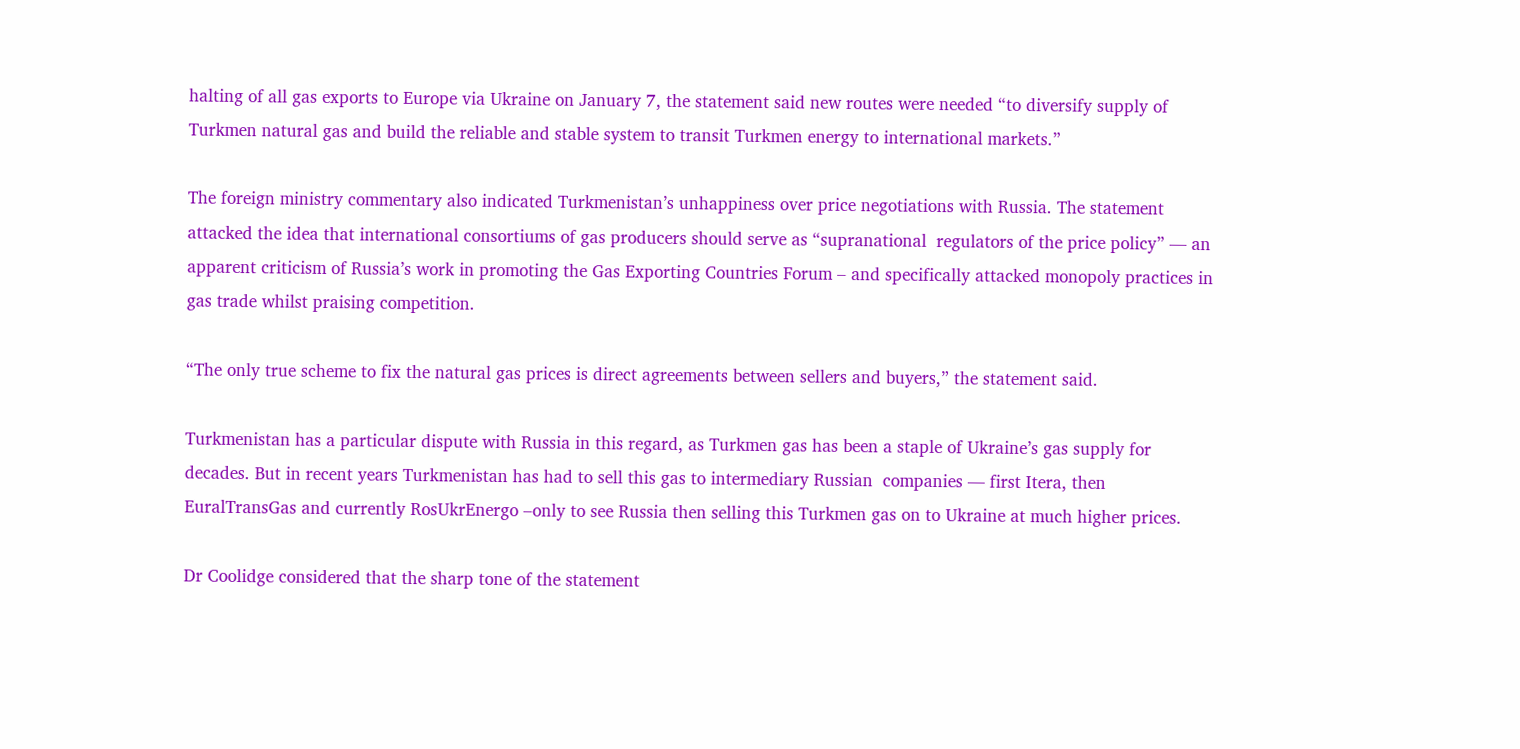halting of all gas exports to Europe via Ukraine on January 7, the statement said new routes were needed “to diversify supply of Turkmen natural gas and build the reliable and stable system to transit Turkmen energy to international markets.”

The foreign ministry commentary also indicated Turkmenistan’s unhappiness over price negotiations with Russia. The statement attacked the idea that international consortiums of gas producers should serve as “supranational  regulators of the price policy” — an apparent criticism of Russia’s work in promoting the Gas Exporting Countries Forum – and specifically attacked monopoly practices in gas trade whilst praising competition.

“The only true scheme to fix the natural gas prices is direct agreements between sellers and buyers,” the statement said.

Turkmenistan has a particular dispute with Russia in this regard, as Turkmen gas has been a staple of Ukraine’s gas supply for decades. But in recent years Turkmenistan has had to sell this gas to intermediary Russian  companies — first Itera, then EuralTransGas and currently RosUkrEnergo –only to see Russia then selling this Turkmen gas on to Ukraine at much higher prices.

Dr Coolidge considered that the sharp tone of the statement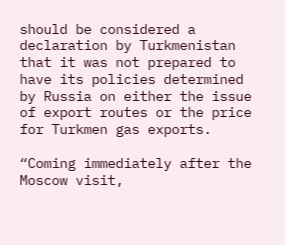should be considered a declaration by Turkmenistan that it was not prepared to have its policies determined by Russia on either the issue of export routes or the price for Turkmen gas exports.

“Coming immediately after the Moscow visit,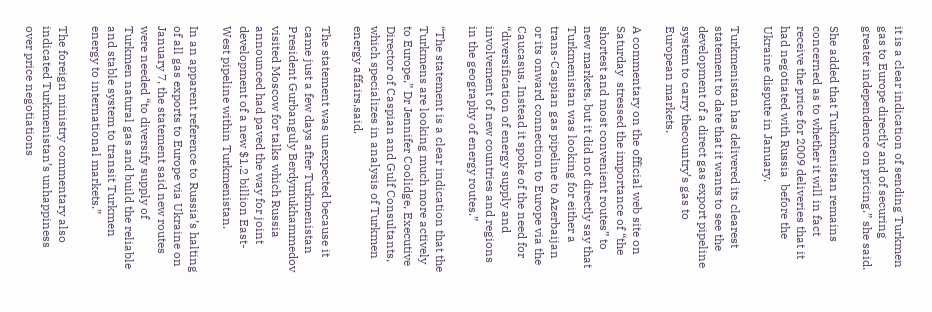it is a clear indication of sending Turkmen gas to Europe directly and of securing greater independence on pricing.” she said.

She added that Turkmenistan remains concerned as to whether it will in fact receive the price for 2009 deliveries that it had negotiated with Russia  before the Ukraine dispute in January.

Turkmenistan has delivered its clearest statement to date that it wants to see the development of a direct gas export pipeline system to carry thecountry’s gas to European markets.

A commentary on the official web site on Saturday  stressed the importance of “the shortest and most convenient routes” to new markets, but it did not directly say that Turkmenistan was looking for either a trans-Caspian gas pipeline to Azerbaijan or its onward connection to Europe via the Caucasus. Instead it spoke of the need for “diversification of energy supply and involvement of new countries and regions in the geography of energy routes.”

“The statement is a clear indication that the Turkmens are looking much more actively to Europe,” Dr Jennifer Coolidge, Executive Director of Caspian and Gulf Consultants, which specializes in analysis of Turkmen energy affairs,said.

The statement was unexpected because it came just a few days after Turkmenistan President Gurbanguly Berdymukhammedov visited Moscow for talks which Russia announced had paved the way for joint development of a new $1.2 billion East-West pipeline within Turkmenistan.

In an apparent reference to Russia’s halting of all gas exports to Europe via Ukraine on January 7, the statement said new routes were needed “to diversify supply of Turkmen natural gas and build the reliable and stable system to transit Turkmen energy to international markets.”

The foreign ministry commentary also indicated Turkmenistan’s unhappiness over price negotiations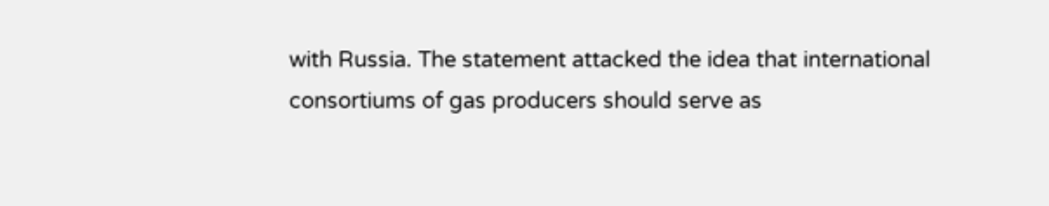with Russia. The statement attacked the idea that international consortiums of gas producers should serve as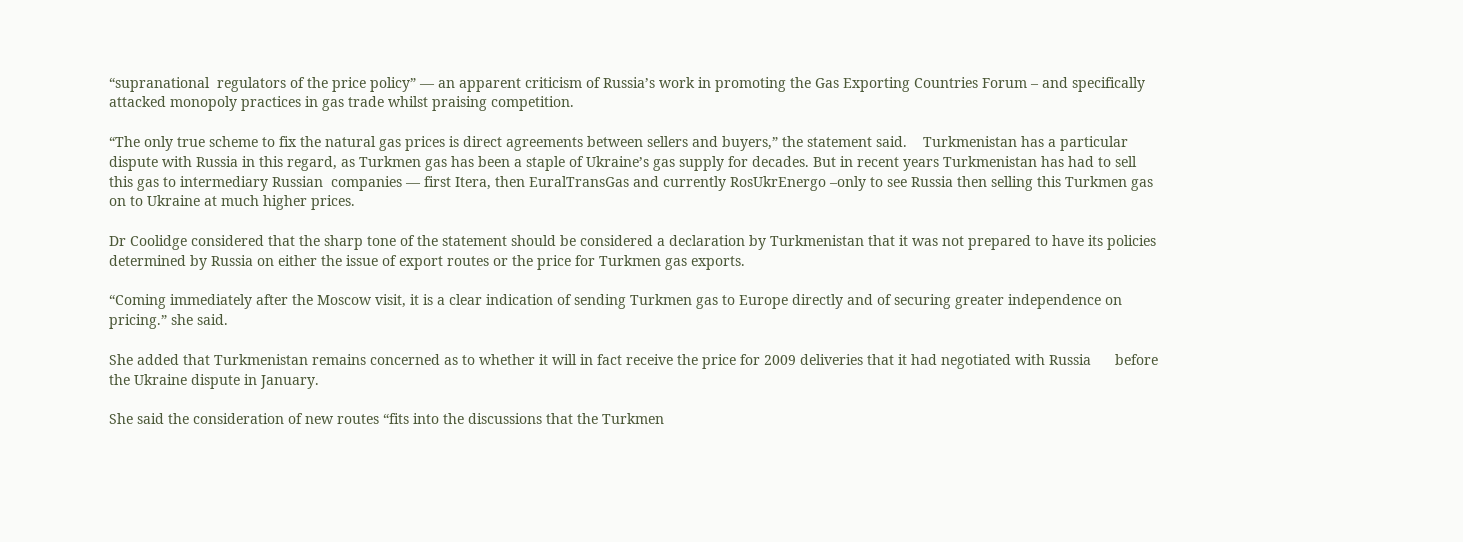“supranational  regulators of the price policy” — an apparent criticism of Russia’s work in promoting the Gas Exporting Countries Forum – and specifically attacked monopoly practices in gas trade whilst praising competition.

“The only true scheme to fix the natural gas prices is direct agreements between sellers and buyers,” the statement said.    Turkmenistan has a particular dispute with Russia in this regard, as Turkmen gas has been a staple of Ukraine’s gas supply for decades. But in recent years Turkmenistan has had to sell this gas to intermediary Russian  companies — first Itera, then EuralTransGas and currently RosUkrEnergo –only to see Russia then selling this Turkmen gas on to Ukraine at much higher prices.

Dr Coolidge considered that the sharp tone of the statement should be considered a declaration by Turkmenistan that it was not prepared to have its policies determined by Russia on either the issue of export routes or the price for Turkmen gas exports.

“Coming immediately after the Moscow visit, it is a clear indication of sending Turkmen gas to Europe directly and of securing greater independence on      pricing.” she said.

She added that Turkmenistan remains concerned as to whether it will in fact receive the price for 2009 deliveries that it had negotiated with Russia      before the Ukraine dispute in January.

She said the consideration of new routes “fits into the discussions that the Turkmen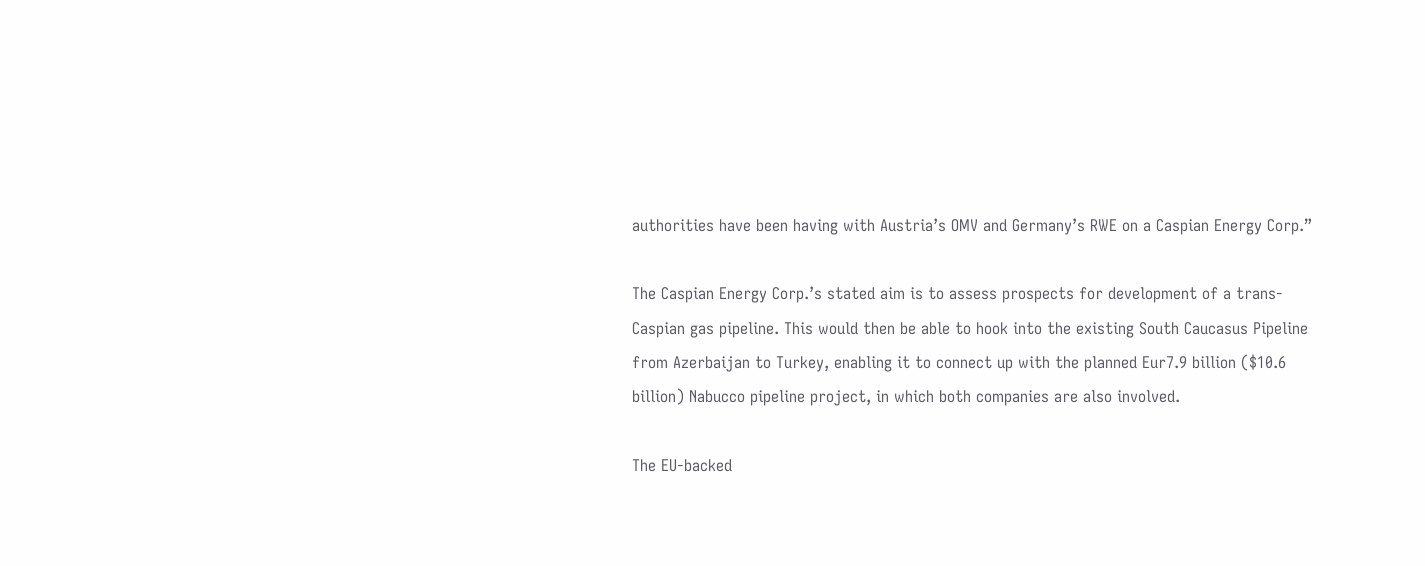authorities have been having with Austria’s OMV and Germany’s RWE on a Caspian Energy Corp.”

The Caspian Energy Corp.’s stated aim is to assess prospects for development of a trans-Caspian gas pipeline. This would then be able to hook into the existing South Caucasus Pipeline from Azerbaijan to Turkey, enabling it to connect up with the planned Eur7.9 billion ($10.6 billion) Nabucco pipeline project, in which both companies are also involved.

The EU-backed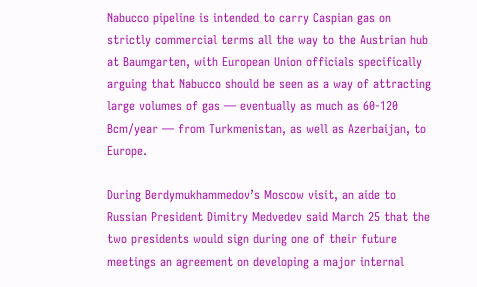Nabucco pipeline is intended to carry Caspian gas on strictly commercial terms all the way to the Austrian hub at Baumgarten, with European Union officials specifically arguing that Nabucco should be seen as a way of attracting large volumes of gas — eventually as much as 60-120 Bcm/year — from Turkmenistan, as well as Azerbaijan, to Europe.

During Berdymukhammedov’s Moscow visit, an aide to Russian President Dimitry Medvedev said March 25 that the two presidents would sign during one of their future meetings an agreement on developing a major internal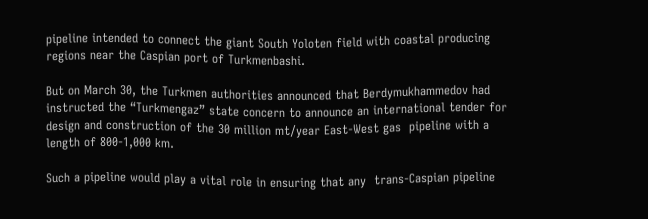pipeline intended to connect the giant South Yoloten field with coastal producing  regions near the Caspian port of Turkmenbashi.

But on March 30, the Turkmen authorities announced that Berdymukhammedov had instructed the “Turkmengaz” state concern to announce an international tender for design and construction of the 30 million mt/year East-West gas  pipeline with a length of 800-1,000 km.

Such a pipeline would play a vital role in ensuring that any  trans-Caspian pipeline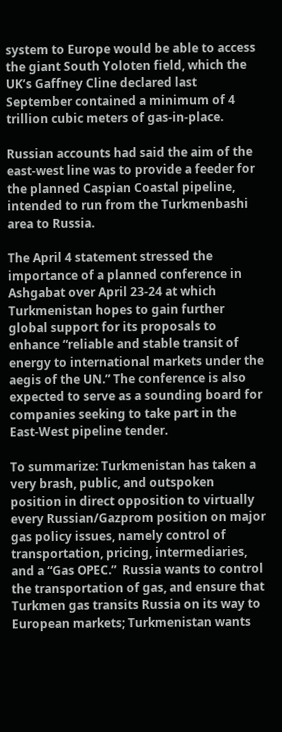system to Europe would be able to access the giant South Yoloten field, which the UK’s Gaffney Cline declared last September contained a minimum of 4 trillion cubic meters of gas-in-place.

Russian accounts had said the aim of the east-west line was to provide a feeder for the planned Caspian Coastal pipeline, intended to run from the Turkmenbashi area to Russia.

The April 4 statement stressed the importance of a planned conference in Ashgabat over April 23-24 at which Turkmenistan hopes to gain further global support for its proposals to enhance “reliable and stable transit of energy to international markets under the aegis of the UN.” The conference is also expected to serve as a sounding board for companies seeking to take part in the East-West pipeline tender.

To summarize: Turkmenistan has taken a very brash, public, and outspoken position in direct opposition to virtually every Russian/Gazprom position on major gas policy issues, namely control of transportation, pricing, intermediaries, and a “Gas OPEC.”  Russia wants to control the transportation of gas, and ensure that Turkmen gas transits Russia on its way to European markets; Turkmenistan wants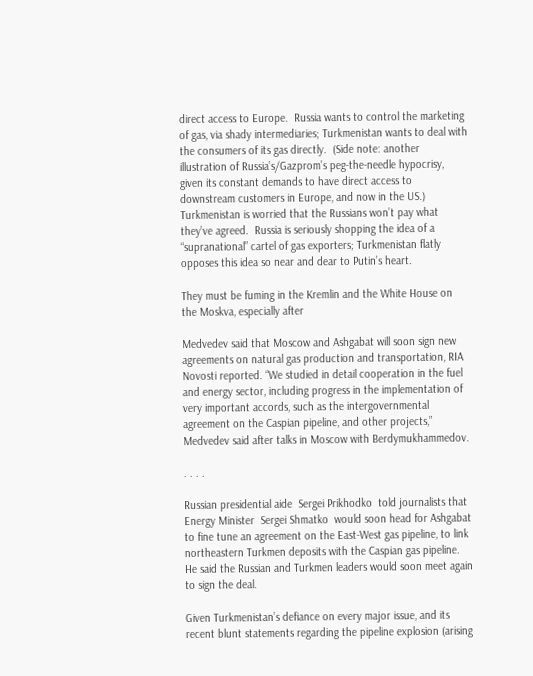direct access to Europe.  Russia wants to control the marketing of gas, via shady intermediaries; Turkmenistan wants to deal with the consumers of its gas directly.  (Side note: another illustration of Russia’s/Gazprom’s peg-the-needle hypocrisy, given its constant demands to have direct access to downstream customers in Europe, and now in the US.)  Turkmenistan is worried that the Russians won’t pay what they’ve agreed.  Russia is seriously shopping the idea of a “supranational” cartel of gas exporters; Turkmenistan flatly opposes this idea so near and dear to Putin’s heart.

They must be fuming in the Kremlin and the White House on the Moskva, especially after

Medvedev said that Moscow and Ashgabat will soon sign new agreements on natural gas production and transportation, RIA Novosti reported. “We studied in detail cooperation in the fuel and energy sector, including progress in the implementation of very important accords, such as the intergovernmental agreement on the Caspian pipeline, and other projects,” Medvedev said after talks in Moscow with Berdymukhammedov.

. . . .

Russian presidential aide  Sergei Prikhodko  told journalists that Energy Minister  Sergei Shmatko  would soon head for Ashgabat to fine tune an agreement on the East-West gas pipeline, to link northeastern Turkmen deposits with the Caspian gas pipeline. He said the Russian and Turkmen leaders would soon meet again to sign the deal.

Given Turkmenistan’s defiance on every major issue, and its recent blunt statements regarding the pipeline explosion (arising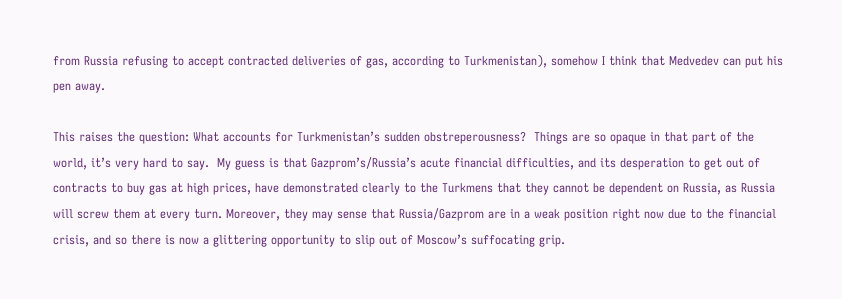from Russia refusing to accept contracted deliveries of gas, according to Turkmenistan), somehow I think that Medvedev can put his pen away.

This raises the question: What accounts for Turkmenistan’s sudden obstreperousness?  Things are so opaque in that part of the world, it’s very hard to say.  My guess is that Gazprom’s/Russia’s acute financial difficulties, and its desperation to get out of contracts to buy gas at high prices, have demonstrated clearly to the Turkmens that they cannot be dependent on Russia, as Russia will screw them at every turn. Moreover, they may sense that Russia/Gazprom are in a weak position right now due to the financial crisis, and so there is now a glittering opportunity to slip out of Moscow’s suffocating grip.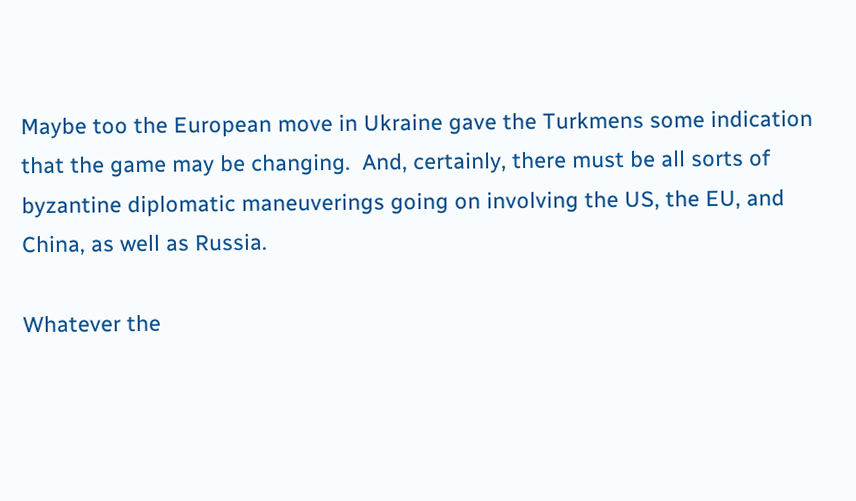Maybe too the European move in Ukraine gave the Turkmens some indication that the game may be changing.  And, certainly, there must be all sorts of byzantine diplomatic maneuverings going on involving the US, the EU, and China, as well as Russia.

Whatever the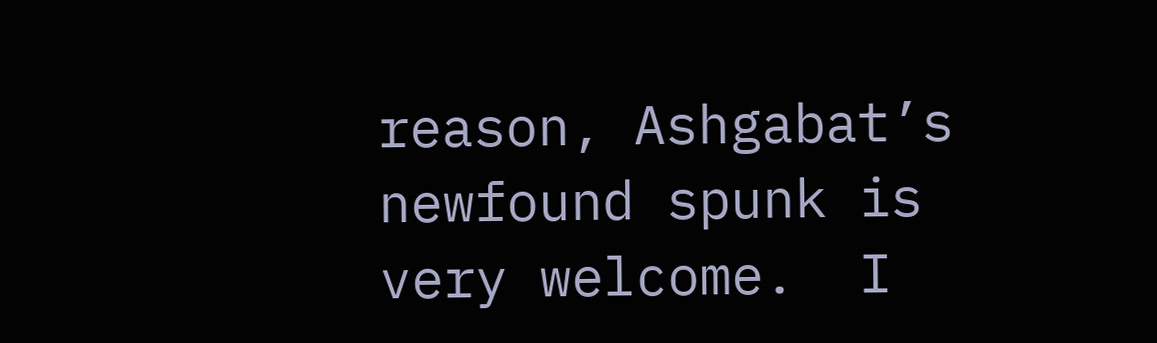reason, Ashgabat’s newfound spunk is very welcome.  I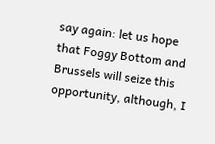say again: let us hope that Foggy Bottom and Brussels will seize this opportunity, although, I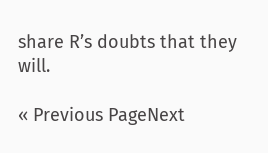share R’s doubts that they will.

« Previous PageNext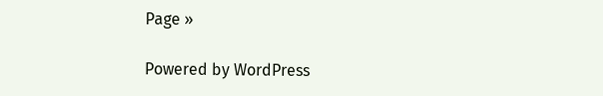Page »

Powered by WordPress